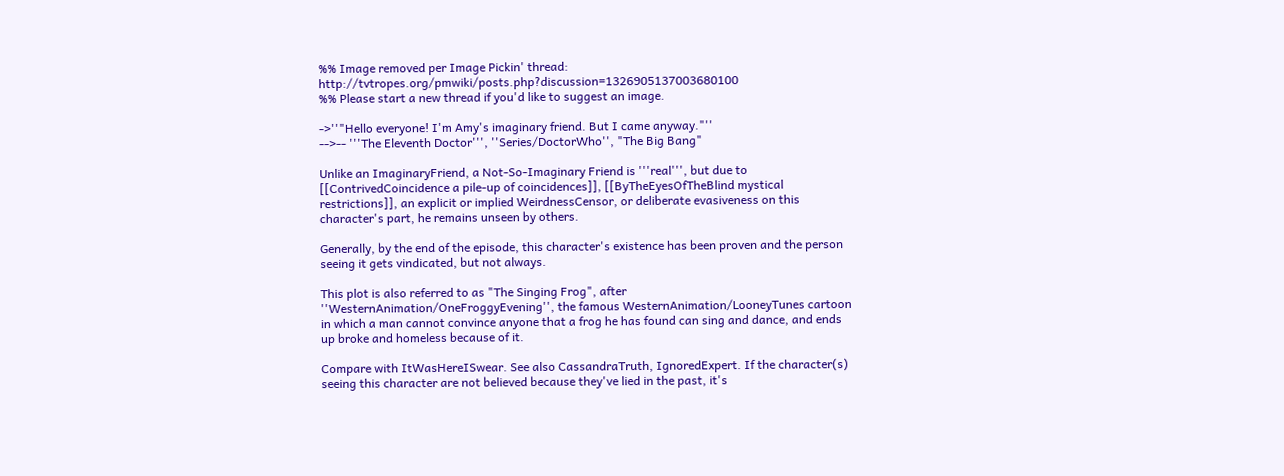%% Image removed per Image Pickin' thread: http://tvtropes.org/pmwiki/posts.php?discussion=1326905137003680100
%% Please start a new thread if you'd like to suggest an image.

->''"Hello everyone! I'm Amy's imaginary friend. But I came anyway."''
-->-- '''The Eleventh Doctor''', ''Series/DoctorWho'', "The Big Bang"

Unlike an ImaginaryFriend, a Not-So-Imaginary Friend is '''real''', but due to [[ContrivedCoincidence a pile-up of coincidences]], [[ByTheEyesOfTheBlind mystical restrictions]], an explicit or implied WeirdnessCensor, or deliberate evasiveness on this character's part, he remains unseen by others.

Generally, by the end of the episode, this character's existence has been proven and the person seeing it gets vindicated, but not always.

This plot is also referred to as "The Singing Frog", after ''WesternAnimation/OneFroggyEvening'', the famous WesternAnimation/LooneyTunes cartoon in which a man cannot convince anyone that a frog he has found can sing and dance, and ends up broke and homeless because of it.

Compare with ItWasHereISwear. See also CassandraTruth, IgnoredExpert. If the character(s) seeing this character are not believed because they've lied in the past, it's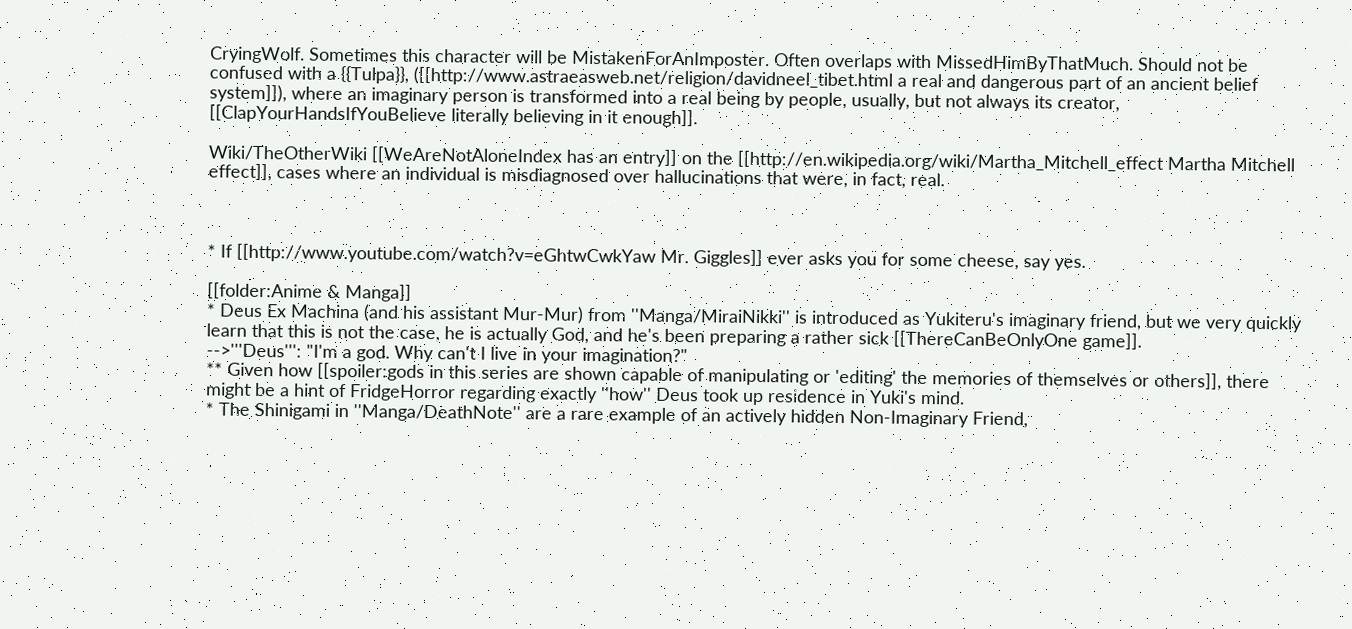CryingWolf. Sometimes this character will be MistakenForAnImposter. Often overlaps with MissedHimByThatMuch. Should not be confused with a {{Tulpa}}, ([[http://www.astraeasweb.net/religion/davidneel_tibet.html a real and dangerous part of an ancient belief system]]), where an imaginary person is transformed into a real being by people, usually, but not always its creator, [[ClapYourHandsIfYouBelieve literally believing in it enough]].

Wiki/TheOtherWiki [[WeAreNotAloneIndex has an entry]] on the [[http://en.wikipedia.org/wiki/Martha_Mitchell_effect Martha Mitchell effect]], cases where an individual is misdiagnosed over hallucinations that were, in fact, real.



* If [[http://www.youtube.com/watch?v=eGhtwCwkYaw Mr. Giggles]] ever asks you for some cheese, say yes.

[[folder:Anime & Manga]]
* Deus Ex Machina (and his assistant Mur-Mur) from ''Manga/MiraiNikki'' is introduced as Yukiteru's imaginary friend, but we very quickly learn that this is not the case, he is actually God, and he's been preparing a rather sick [[ThereCanBeOnlyOne game]].
-->'''Deus''': "I'm a god. Why can't I live in your imagination?"
** Given how [[spoiler:gods in this series are shown capable of manipulating or 'editing' the memories of themselves or others]], there might be a hint of FridgeHorror regarding exactly ''how'' Deus took up residence in Yuki's mind.
* The Shinigami in ''Manga/DeathNote'' are a rare example of an actively hidden Non-Imaginary Friend,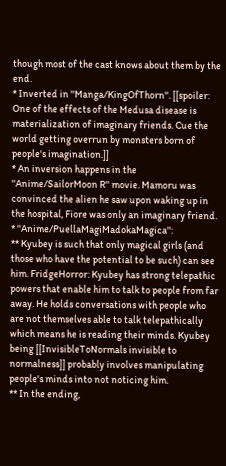though most of the cast knows about them by the end.
* Inverted in ''Manga/KingOfThorn''. [[spoiler: One of the effects of the Medusa disease is materialization of imaginary friends. Cue the world getting overrun by monsters born of people's imagination.]]
* An inversion happens in the ''Anime/SailorMoon R'' movie. Mamoru was convinced the alien he saw upon waking up in the hospital, Fiore was only an imaginary friend.
* ''Anime/PuellaMagiMadokaMagica'':
** Kyubey is such that only magical girls (and those who have the potential to be such) can see him. FridgeHorror: Kyubey has strong telepathic powers that enable him to talk to people from far away. He holds conversations with people who are not themselves able to talk telepathically which means he is reading their minds. Kyubey being [[InvisibleToNormals invisible to normalness]] probably involves manipulating people's minds into not noticing him.
** In the ending,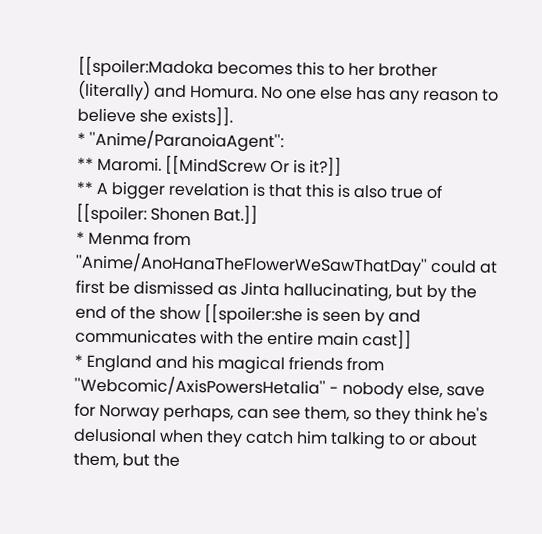[[spoiler:Madoka becomes this to her brother (literally) and Homura. No one else has any reason to believe she exists]].
* ''Anime/ParanoiaAgent'':
** Maromi. [[MindScrew Or is it?]]
** A bigger revelation is that this is also true of [[spoiler: Shonen Bat.]]
* Menma from ''Anime/AnoHanaTheFlowerWeSawThatDay'' could at first be dismissed as Jinta hallucinating, but by the end of the show [[spoiler:she is seen by and communicates with the entire main cast]]
* England and his magical friends from ''Webcomic/AxisPowersHetalia'' - nobody else, save for Norway perhaps, can see them, so they think he's delusional when they catch him talking to or about them, but the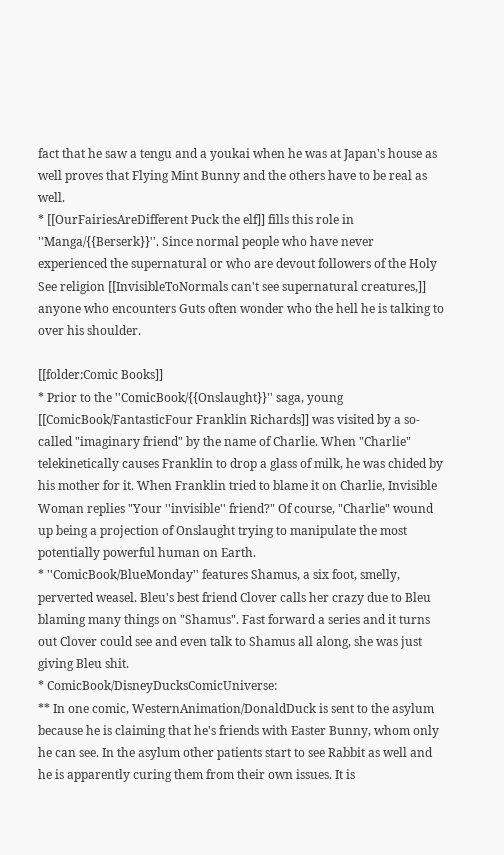fact that he saw a tengu and a youkai when he was at Japan's house as well proves that Flying Mint Bunny and the others have to be real as well.
* [[OurFairiesAreDifferent Puck the elf]] fills this role in ''Manga/{{Berserk}}''. Since normal people who have never experienced the supernatural or who are devout followers of the Holy See religion [[InvisibleToNormals can't see supernatural creatures,]] anyone who encounters Guts often wonder who the hell he is talking to over his shoulder.

[[folder:Comic Books]]
* Prior to the ''ComicBook/{{Onslaught}}'' saga, young [[ComicBook/FantasticFour Franklin Richards]] was visited by a so-called "imaginary friend" by the name of Charlie. When "Charlie" telekinetically causes Franklin to drop a glass of milk, he was chided by his mother for it. When Franklin tried to blame it on Charlie, Invisible Woman replies "Your ''invisible'' friend?" Of course, "Charlie" wound up being a projection of Onslaught trying to manipulate the most potentially powerful human on Earth.
* ''ComicBook/BlueMonday'' features Shamus, a six foot, smelly, perverted weasel. Bleu's best friend Clover calls her crazy due to Bleu blaming many things on "Shamus". Fast forward a series and it turns out Clover could see and even talk to Shamus all along, she was just giving Bleu shit.
* ComicBook/DisneyDucksComicUniverse:
** In one comic, WesternAnimation/DonaldDuck is sent to the asylum because he is claiming that he's friends with Easter Bunny, whom only he can see. In the asylum other patients start to see Rabbit as well and he is apparently curing them from their own issues. It is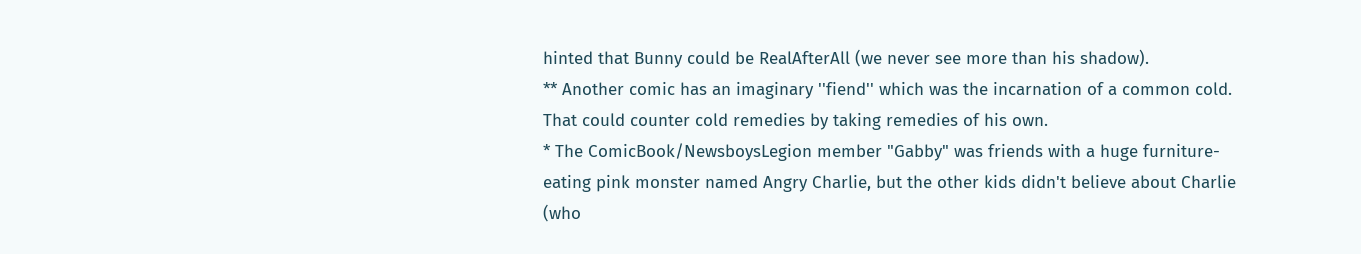hinted that Bunny could be RealAfterAll (we never see more than his shadow).
** Another comic has an imaginary ''fiend'' which was the incarnation of a common cold. That could counter cold remedies by taking remedies of his own.
* The ComicBook/NewsboysLegion member "Gabby" was friends with a huge furniture-eating pink monster named Angry Charlie, but the other kids didn't believe about Charlie (who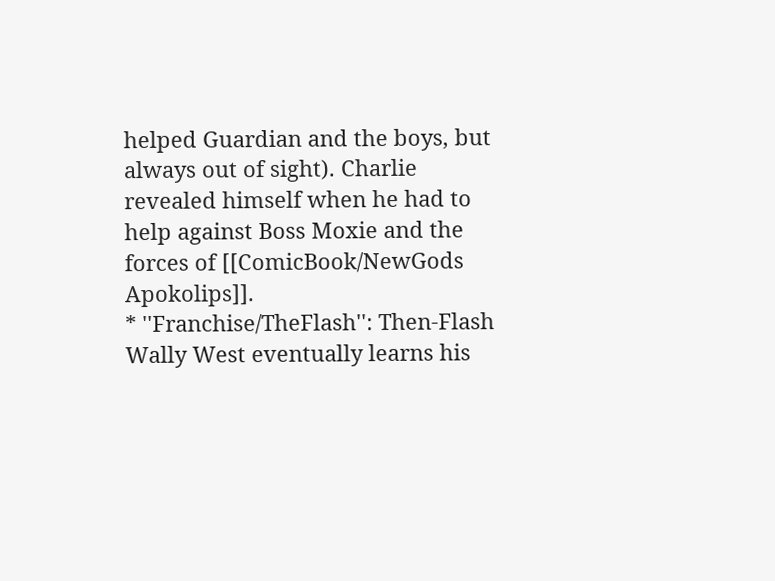helped Guardian and the boys, but always out of sight). Charlie revealed himself when he had to help against Boss Moxie and the forces of [[ComicBook/NewGods Apokolips]].
* ''Franchise/TheFlash'': Then-Flash Wally West eventually learns his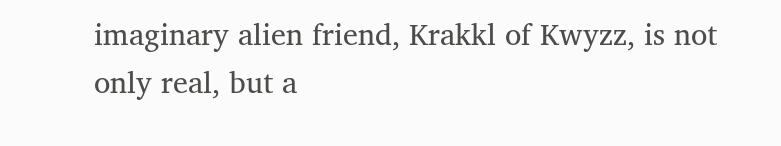imaginary alien friend, Krakkl of Kwyzz, is not only real, but a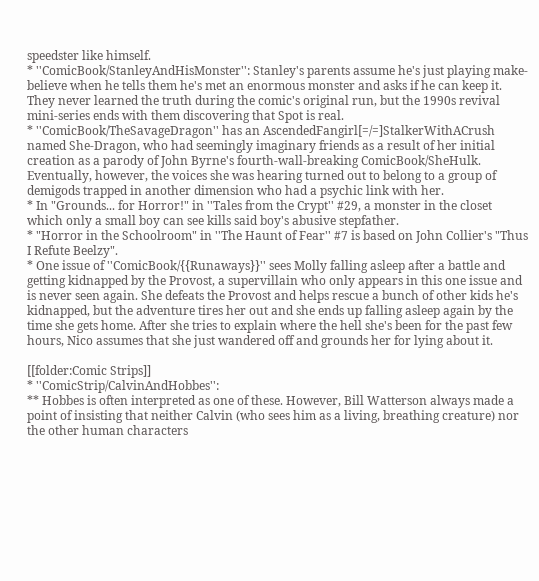speedster like himself.
* ''ComicBook/StanleyAndHisMonster'': Stanley's parents assume he's just playing make-believe when he tells them he's met an enormous monster and asks if he can keep it. They never learned the truth during the comic's original run, but the 1990s revival mini-series ends with them discovering that Spot is real.
* ''ComicBook/TheSavageDragon'' has an AscendedFangirl[=/=]StalkerWithACrush named She-Dragon, who had seemingly imaginary friends as a result of her initial creation as a parody of John Byrne's fourth-wall-breaking ComicBook/SheHulk. Eventually, however, the voices she was hearing turned out to belong to a group of demigods trapped in another dimension who had a psychic link with her.
* In "Grounds... for Horror!" in ''Tales from the Crypt'' #29, a monster in the closet which only a small boy can see kills said boy's abusive stepfather.
* "Horror in the Schoolroom" in ''The Haunt of Fear'' #7 is based on John Collier's "Thus I Refute Beelzy".
* One issue of ''ComicBook/{{Runaways}}'' sees Molly falling asleep after a battle and getting kidnapped by the Provost, a supervillain who only appears in this one issue and is never seen again. She defeats the Provost and helps rescue a bunch of other kids he's kidnapped, but the adventure tires her out and she ends up falling asleep again by the time she gets home. After she tries to explain where the hell she's been for the past few hours, Nico assumes that she just wandered off and grounds her for lying about it.

[[folder:Comic Strips]]
* ''ComicStrip/CalvinAndHobbes'':
** Hobbes is often interpreted as one of these. However, Bill Watterson always made a point of insisting that neither Calvin (who sees him as a living, breathing creature) nor the other human characters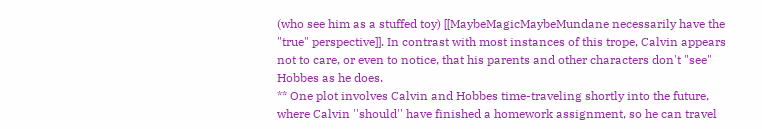(who see him as a stuffed toy) [[MaybeMagicMaybeMundane necessarily have the "true" perspective]]. In contrast with most instances of this trope, Calvin appears not to care, or even to notice, that his parents and other characters don't "see" Hobbes as he does.
** One plot involves Calvin and Hobbes time-traveling shortly into the future, where Calvin ''should'' have finished a homework assignment, so he can travel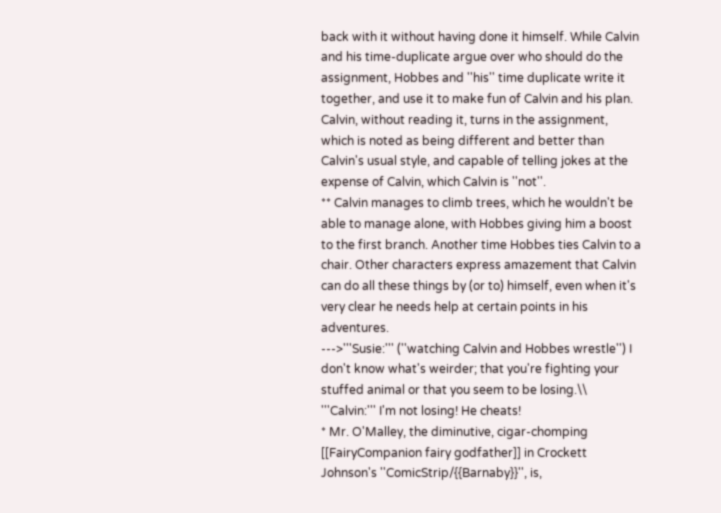back with it without having done it himself. While Calvin and his time-duplicate argue over who should do the assignment, Hobbes and ''his'' time duplicate write it together, and use it to make fun of Calvin and his plan. Calvin, without reading it, turns in the assignment, which is noted as being different and better than Calvin's usual style, and capable of telling jokes at the expense of Calvin, which Calvin is ''not''.
** Calvin manages to climb trees, which he wouldn't be able to manage alone, with Hobbes giving him a boost to the first branch. Another time Hobbes ties Calvin to a chair. Other characters express amazement that Calvin can do all these things by (or to) himself, even when it's very clear he needs help at certain points in his adventures.
--->'''Susie:''' (''watching Calvin and Hobbes wrestle'') I don't know what's weirder; that you're fighting your stuffed animal or that you seem to be losing.\\
'''Calvin:''' I'm not losing! He cheats!
* Mr. O'Malley, the diminutive, cigar-chomping [[FairyCompanion fairy godfather]] in Crockett Johnson's ''ComicStrip/{{Barnaby}}'', is,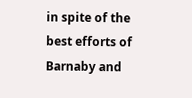in spite of the best efforts of Barnaby and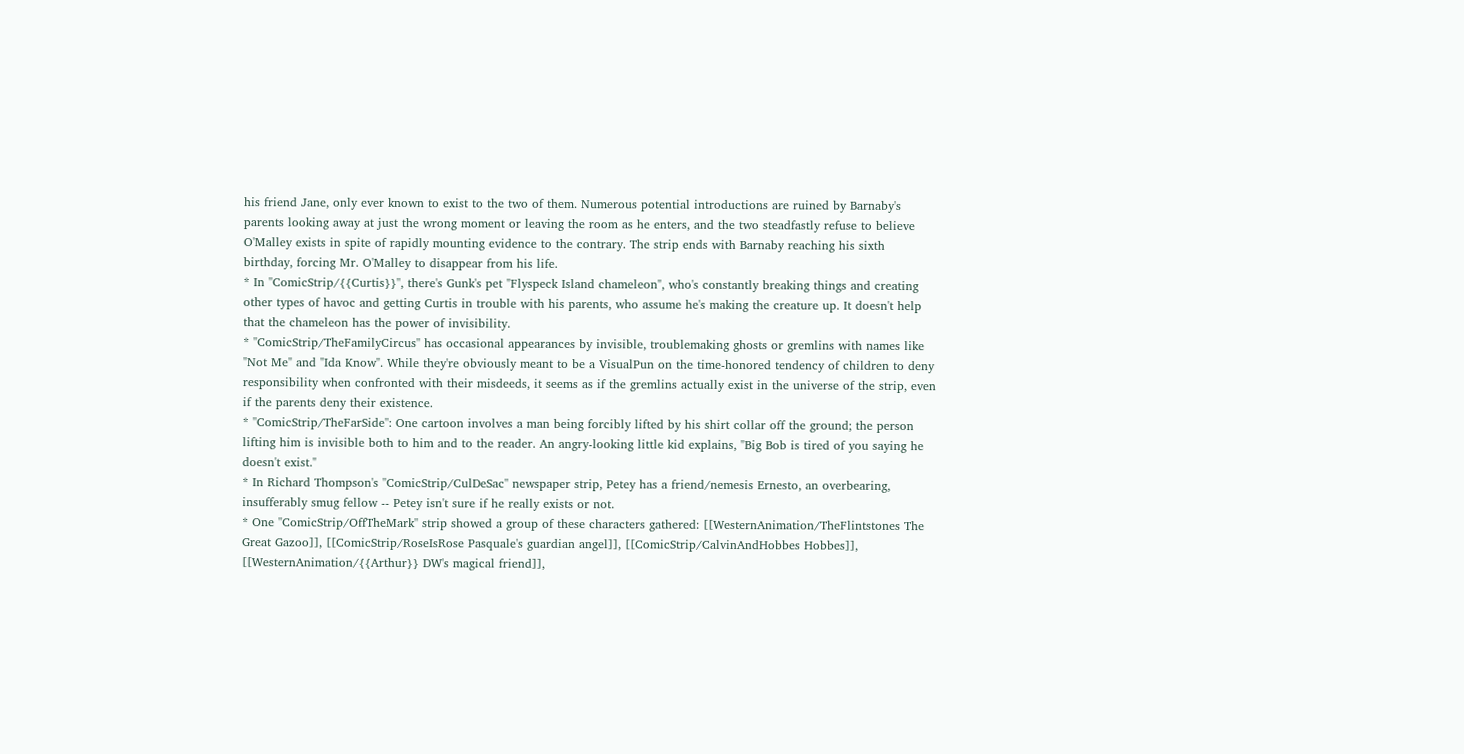his friend Jane, only ever known to exist to the two of them. Numerous potential introductions are ruined by Barnaby's parents looking away at just the wrong moment or leaving the room as he enters, and the two steadfastly refuse to believe O'Malley exists in spite of rapidly mounting evidence to the contrary. The strip ends with Barnaby reaching his sixth birthday, forcing Mr. O'Malley to disappear from his life.
* In ''ComicStrip/{{Curtis}}'', there's Gunk's pet "Flyspeck Island chameleon", who's constantly breaking things and creating other types of havoc and getting Curtis in trouble with his parents, who assume he's making the creature up. It doesn't help that the chameleon has the power of invisibility.
* ''ComicStrip/TheFamilyCircus'' has occasional appearances by invisible, troublemaking ghosts or gremlins with names like "Not Me" and "Ida Know". While they're obviously meant to be a VisualPun on the time-honored tendency of children to deny responsibility when confronted with their misdeeds, it seems as if the gremlins actually exist in the universe of the strip, even if the parents deny their existence.
* ''ComicStrip/TheFarSide'': One cartoon involves a man being forcibly lifted by his shirt collar off the ground; the person lifting him is invisible both to him and to the reader. An angry-looking little kid explains, "Big Bob is tired of you saying he doesn't exist."
* In Richard Thompson's ''ComicStrip/CulDeSac'' newspaper strip, Petey has a friend/nemesis Ernesto, an overbearing, insufferably smug fellow -- Petey isn't sure if he really exists or not.
* One ''ComicStrip/OffTheMark'' strip showed a group of these characters gathered: [[WesternAnimation/TheFlintstones The Great Gazoo]], [[ComicStrip/RoseIsRose Pasquale's guardian angel]], [[ComicStrip/CalvinAndHobbes Hobbes]], [[WesternAnimation/{{Arthur}} DW's magical friend]],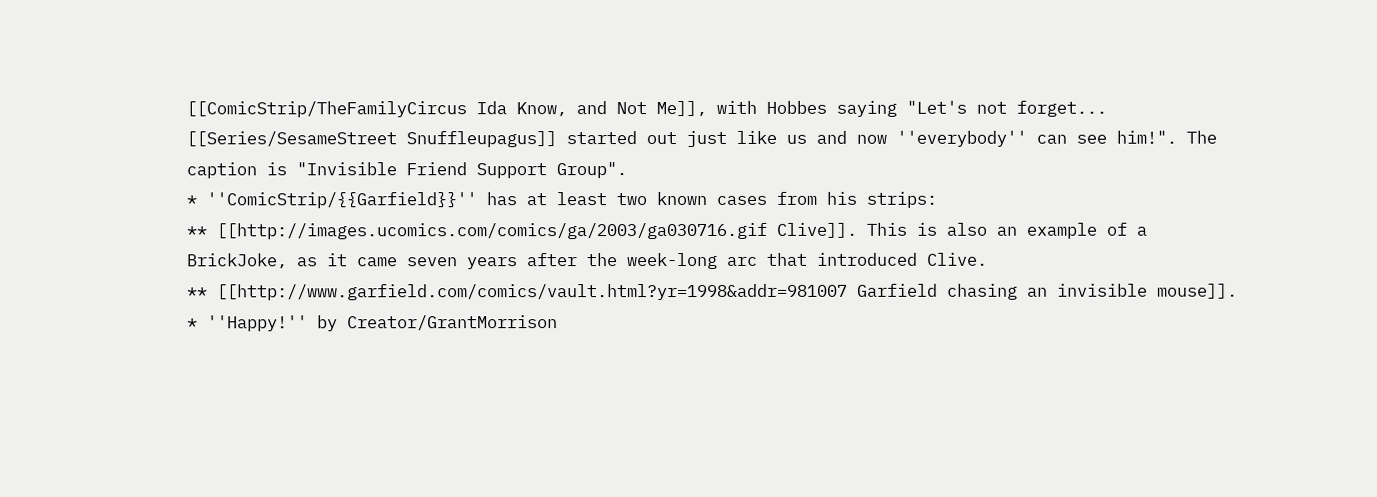[[ComicStrip/TheFamilyCircus Ida Know, and Not Me]], with Hobbes saying "Let's not forget... [[Series/SesameStreet Snuffleupagus]] started out just like us and now ''everybody'' can see him!". The caption is "Invisible Friend Support Group".
* ''ComicStrip/{{Garfield}}'' has at least two known cases from his strips:
** [[http://images.ucomics.com/comics/ga/2003/ga030716.gif Clive]]. This is also an example of a BrickJoke, as it came seven years after the week-long arc that introduced Clive.
** [[http://www.garfield.com/comics/vault.html?yr=1998&addr=981007 Garfield chasing an invisible mouse]].
* ''Happy!'' by Creator/GrantMorrison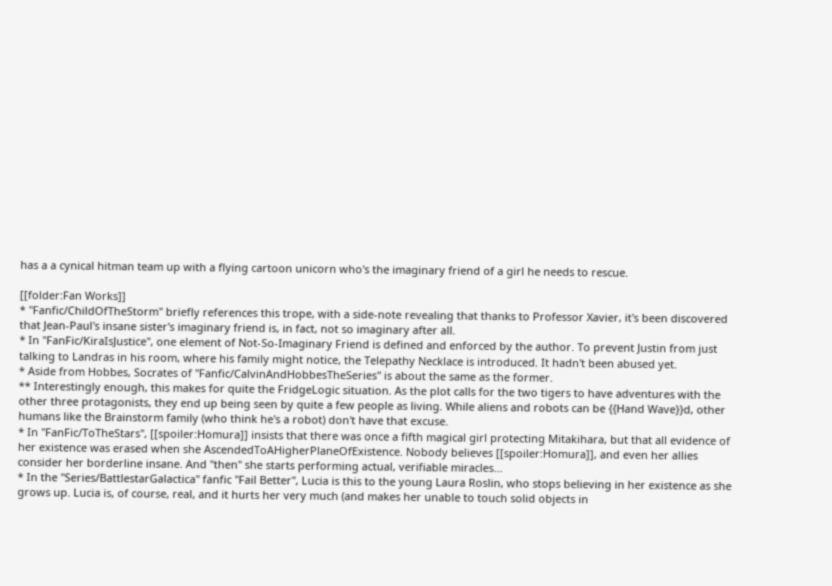has a a cynical hitman team up with a flying cartoon unicorn who's the imaginary friend of a girl he needs to rescue.

[[folder:Fan Works]]
* ''Fanfic/ChildOfTheStorm'' briefly references this trope, with a side-note revealing that thanks to Professor Xavier, it's been discovered that Jean-Paul's insane sister's imaginary friend is, in fact, not so imaginary after all.
* In ''FanFic/KiraIsJustice'', one element of Not-So-Imaginary Friend is defined and enforced by the author. To prevent Justin from just talking to Landras in his room, where his family might notice, the Telepathy Necklace is introduced. It hadn't been abused yet.
* Aside from Hobbes, Socrates of ''Fanfic/CalvinAndHobbesTheSeries'' is about the same as the former.
** Interestingly enough, this makes for quite the FridgeLogic situation. As the plot calls for the two tigers to have adventures with the other three protagonists, they end up being seen by quite a few people as living. While aliens and robots can be {{Hand Wave}}d, other humans like the Brainstorm family (who think he's a robot) don't have that excuse.
* In ''FanFic/ToTheStars'', [[spoiler:Homura]] insists that there was once a fifth magical girl protecting Mitakihara, but that all evidence of her existence was erased when she AscendedToAHigherPlaneOfExistence. Nobody believes [[spoiler:Homura]], and even her allies consider her borderline insane. And ''then'' she starts performing actual, verifiable miracles...
* In the ''Series/BattlestarGalactica'' fanfic ''Fail Better'', Lucia is this to the young Laura Roslin, who stops believing in her existence as she grows up. Lucia is, of course, real, and it hurts her very much (and makes her unable to touch solid objects in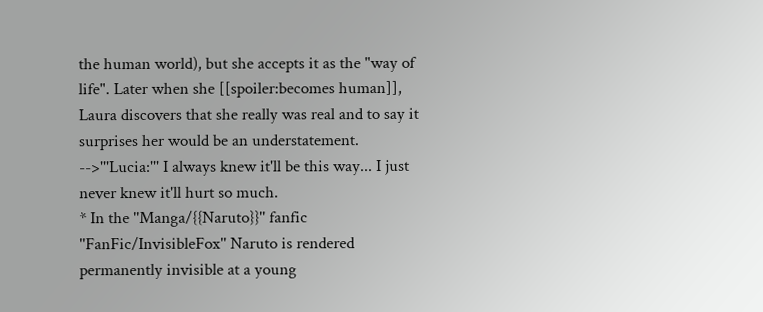the human world), but she accepts it as the "way of life". Later when she [[spoiler:becomes human]], Laura discovers that she really was real and to say it surprises her would be an understatement.
-->'''Lucia:''' I always knew it'll be this way... I just never knew it'll hurt so much.
* In the ''Manga/{{Naruto}}'' fanfic ''FanFic/InvisibleFox'' Naruto is rendered permanently invisible at a young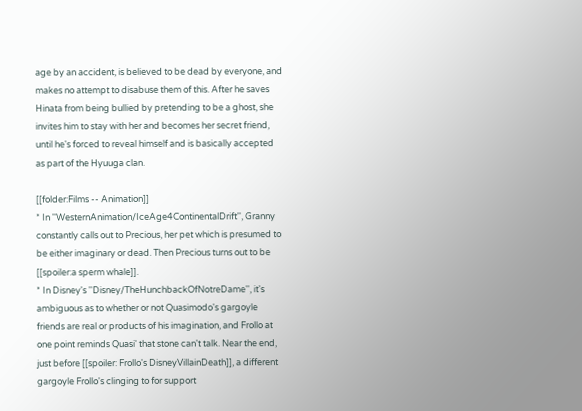age by an accident, is believed to be dead by everyone, and makes no attempt to disabuse them of this. After he saves Hinata from being bullied by pretending to be a ghost, she invites him to stay with her and becomes her secret friend, until he's forced to reveal himself and is basically accepted as part of the Hyuuga clan.

[[folder:Films -- Animation]]
* In ''WesternAnimation/IceAge4ContinentalDrift'', Granny constantly calls out to Precious, her pet which is presumed to be either imaginary or dead. Then Precious turns out to be [[spoiler:a sperm whale]].
* In Disney's ''Disney/TheHunchbackOfNotreDame'', it's ambiguous as to whether or not Quasimodo's gargoyle friends are real or products of his imagination, and Frollo at one point reminds Quasi' that stone can't talk. Near the end, just before [[spoiler: Frollo's DisneyVillainDeath]], a different gargoyle Frollo's clinging to for support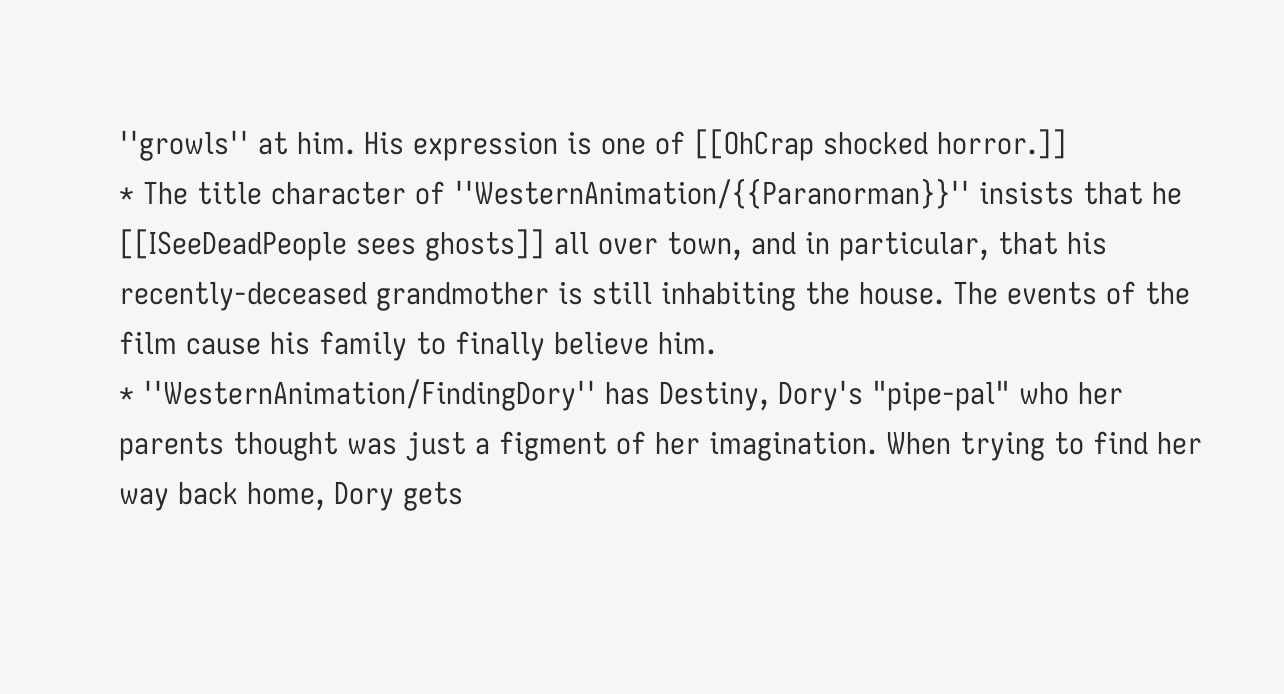''growls'' at him. His expression is one of [[OhCrap shocked horror.]]
* The title character of ''WesternAnimation/{{Paranorman}}'' insists that he [[ISeeDeadPeople sees ghosts]] all over town, and in particular, that his recently-deceased grandmother is still inhabiting the house. The events of the film cause his family to finally believe him.
* ''WesternAnimation/FindingDory'' has Destiny, Dory's "pipe-pal" who her parents thought was just a figment of her imagination. When trying to find her way back home, Dory gets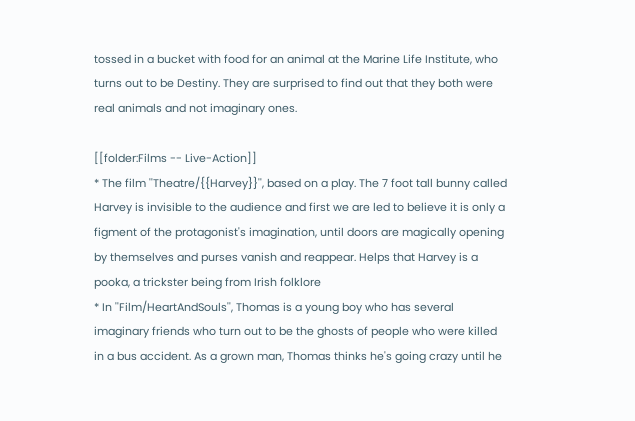tossed in a bucket with food for an animal at the Marine Life Institute, who turns out to be Destiny. They are surprised to find out that they both were real animals and not imaginary ones.

[[folder:Films -- Live-Action]]
* The film ''Theatre/{{Harvey}}'', based on a play. The 7 foot tall bunny called Harvey is invisible to the audience and first we are led to believe it is only a figment of the protagonist's imagination, until doors are magically opening by themselves and purses vanish and reappear. Helps that Harvey is a pooka, a trickster being from Irish folklore
* In ''Film/HeartAndSouls'', Thomas is a young boy who has several imaginary friends who turn out to be the ghosts of people who were killed in a bus accident. As a grown man, Thomas thinks he's going crazy until he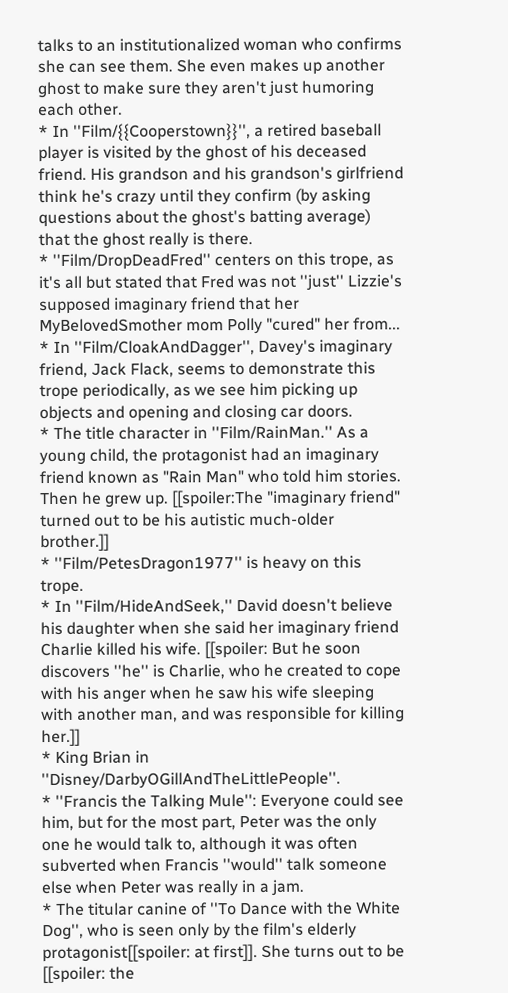talks to an institutionalized woman who confirms she can see them. She even makes up another ghost to make sure they aren't just humoring each other.
* In ''Film/{{Cooperstown}}'', a retired baseball player is visited by the ghost of his deceased friend. His grandson and his grandson's girlfriend think he's crazy until they confirm (by asking questions about the ghost's batting average) that the ghost really is there.
* ''Film/DropDeadFred'' centers on this trope, as it's all but stated that Fred was not ''just'' Lizzie's supposed imaginary friend that her MyBelovedSmother mom Polly "cured" her from...
* In ''Film/CloakAndDagger'', Davey's imaginary friend, Jack Flack, seems to demonstrate this trope periodically, as we see him picking up objects and opening and closing car doors.
* The title character in ''Film/RainMan.'' As a young child, the protagonist had an imaginary friend known as "Rain Man" who told him stories. Then he grew up. [[spoiler:The "imaginary friend" turned out to be his autistic much-older brother.]]
* ''Film/PetesDragon1977'' is heavy on this trope.
* In ''Film/HideAndSeek,'' David doesn't believe his daughter when she said her imaginary friend Charlie killed his wife. [[spoiler: But he soon discovers ''he'' is Charlie, who he created to cope with his anger when he saw his wife sleeping with another man, and was responsible for killing her.]]
* King Brian in ''Disney/DarbyOGillAndTheLittlePeople''.
* ''Francis the Talking Mule'': Everyone could see him, but for the most part, Peter was the only one he would talk to, although it was often subverted when Francis ''would'' talk someone else when Peter was really in a jam.
* The titular canine of ''To Dance with the White Dog'', who is seen only by the film's elderly protagonist[[spoiler: at first]]. She turns out to be [[spoiler: the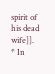spirit of his dead wife]].
* In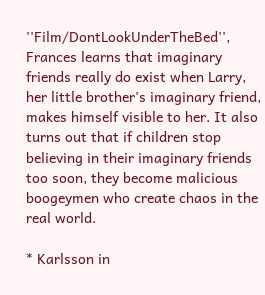''Film/DontLookUnderTheBed'', Frances learns that imaginary friends really do exist when Larry, her little brother's imaginary friend, makes himself visible to her. It also turns out that if children stop believing in their imaginary friends too soon, they become malicious boogeymen who create chaos in the real world.

* Karlsson in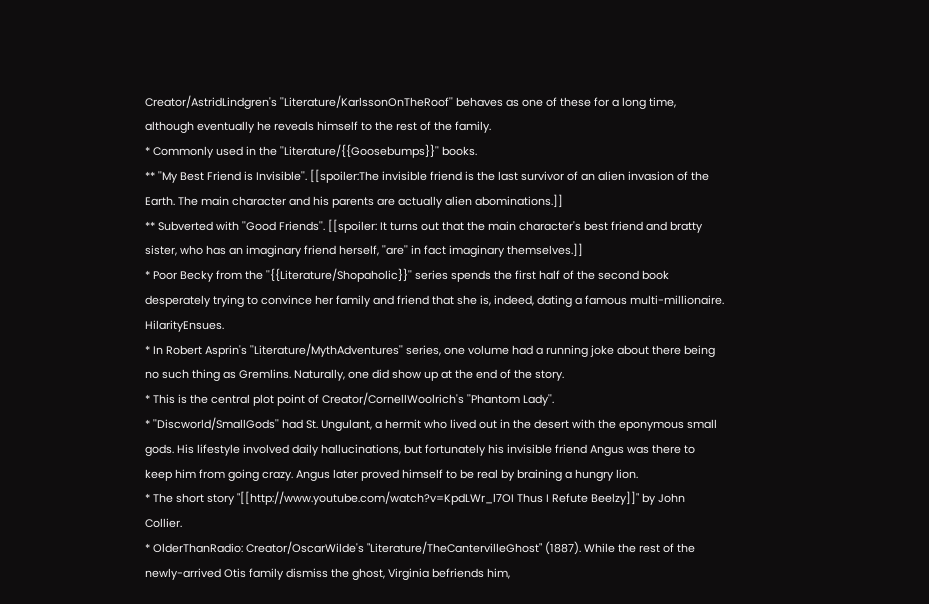Creator/AstridLindgren's ''Literature/KarlssonOnTheRoof'' behaves as one of these for a long time, although eventually he reveals himself to the rest of the family.
* Commonly used in the ''Literature/{{Goosebumps}}'' books.
** ''My Best Friend is Invisible''. [[spoiler:The invisible friend is the last survivor of an alien invasion of the Earth. The main character and his parents are actually alien abominations.]]
** Subverted with ''Good Friends''. [[spoiler: It turns out that the main character's best friend and bratty sister, who has an imaginary friend herself, ''are'' in fact imaginary themselves.]]
* Poor Becky from the ''{{Literature/Shopaholic}}'' series spends the first half of the second book desperately trying to convince her family and friend that she is, indeed, dating a famous multi-millionaire. HilarityEnsues.
* In Robert Asprin's ''Literature/MythAdventures'' series, one volume had a running joke about there being no such thing as Gremlins. Naturally, one did show up at the end of the story.
* This is the central plot point of Creator/CornellWoolrich's ''Phantom Lady''.
* ''Discworld/SmallGods'' had St. Ungulant, a hermit who lived out in the desert with the eponymous small gods. His lifestyle involved daily hallucinations, but fortunately his invisible friend Angus was there to keep him from going crazy. Angus later proved himself to be real by braining a hungry lion.
* The short story "[[http://www.youtube.com/watch?v=KpdLWr_l7OI Thus I Refute Beelzy]]" by John Collier.
* OlderThanRadio: Creator/OscarWilde's "Literature/TheCantervilleGhost" (1887). While the rest of the newly-arrived Otis family dismiss the ghost, Virginia befriends him,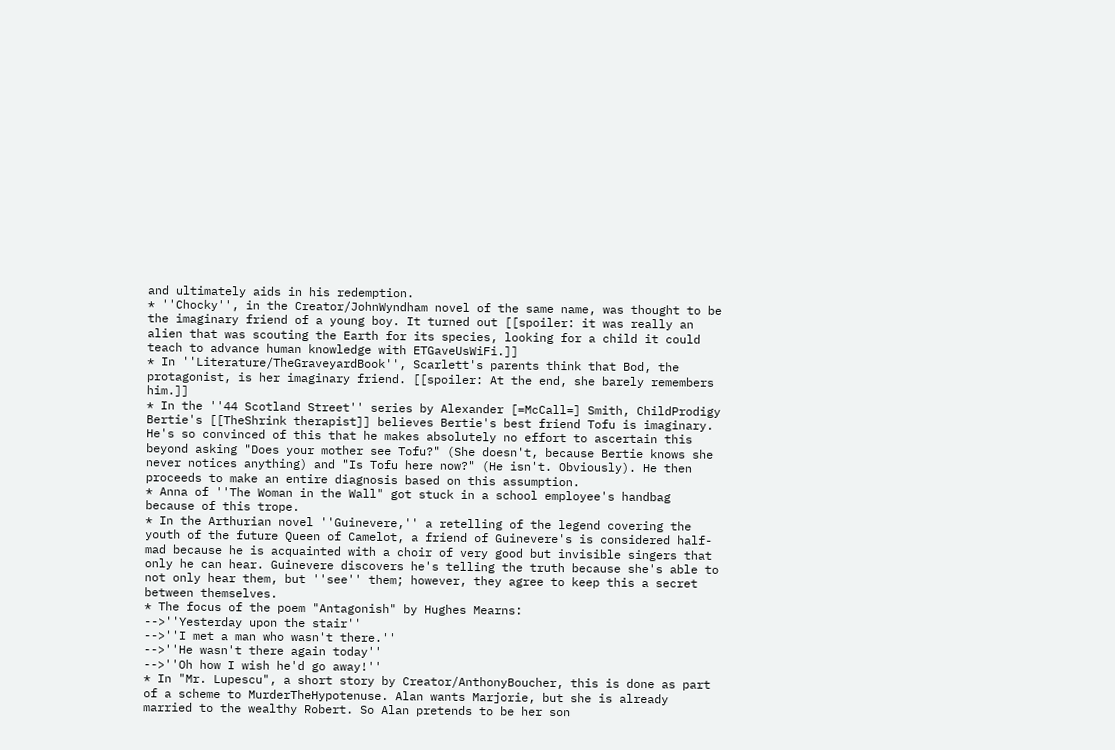and ultimately aids in his redemption.
* ''Chocky'', in the Creator/JohnWyndham novel of the same name, was thought to be the imaginary friend of a young boy. It turned out [[spoiler: it was really an alien that was scouting the Earth for its species, looking for a child it could teach to advance human knowledge with ETGaveUsWiFi.]]
* In ''Literature/TheGraveyardBook'', Scarlett's parents think that Bod, the protagonist, is her imaginary friend. [[spoiler: At the end, she barely remembers him.]]
* In the ''44 Scotland Street'' series by Alexander [=McCall=] Smith, ChildProdigy Bertie's [[TheShrink therapist]] believes Bertie's best friend Tofu is imaginary. He's so convinced of this that he makes absolutely no effort to ascertain this beyond asking "Does your mother see Tofu?" (She doesn't, because Bertie knows she never notices anything) and "Is Tofu here now?" (He isn't. Obviously). He then proceeds to make an entire diagnosis based on this assumption.
* Anna of ''The Woman in the Wall" got stuck in a school employee's handbag because of this trope.
* In the Arthurian novel ''Guinevere,'' a retelling of the legend covering the youth of the future Queen of Camelot, a friend of Guinevere's is considered half-mad because he is acquainted with a choir of very good but invisible singers that only he can hear. Guinevere discovers he's telling the truth because she's able to not only hear them, but ''see'' them; however, they agree to keep this a secret between themselves.
* The focus of the poem "Antagonish" by Hughes Mearns:
-->''Yesterday upon the stair''
-->''I met a man who wasn't there.''
-->''He wasn't there again today''
-->''Oh how I wish he'd go away!''
* In "Mr. Lupescu", a short story by Creator/AnthonyBoucher, this is done as part of a scheme to MurderTheHypotenuse. Alan wants Marjorie, but she is already married to the wealthy Robert. So Alan pretends to be her son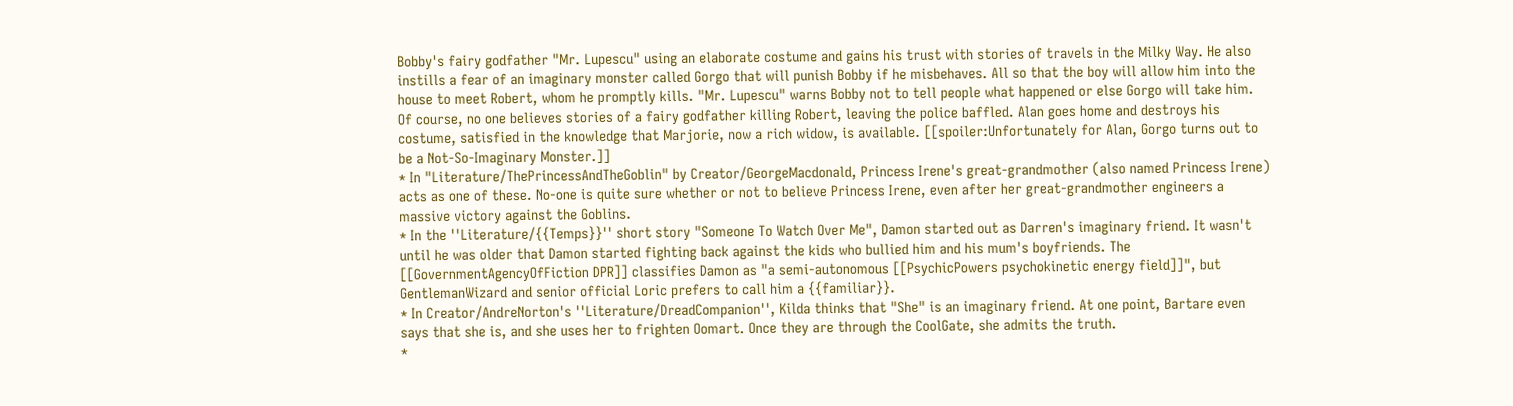Bobby's fairy godfather "Mr. Lupescu" using an elaborate costume and gains his trust with stories of travels in the Milky Way. He also instills a fear of an imaginary monster called Gorgo that will punish Bobby if he misbehaves. All so that the boy will allow him into the house to meet Robert, whom he promptly kills. "Mr. Lupescu" warns Bobby not to tell people what happened or else Gorgo will take him. Of course, no one believes stories of a fairy godfather killing Robert, leaving the police baffled. Alan goes home and destroys his costume, satisfied in the knowledge that Marjorie, now a rich widow, is available. [[spoiler:Unfortunately for Alan, Gorgo turns out to be a Not-So-Imaginary Monster.]]
* In "Literature/ThePrincessAndTheGoblin" by Creator/GeorgeMacdonald, Princess Irene's great-grandmother (also named Princess Irene) acts as one of these. No-one is quite sure whether or not to believe Princess Irene, even after her great-grandmother engineers a massive victory against the Goblins.
* In the ''Literature/{{Temps}}'' short story "Someone To Watch Over Me", Damon started out as Darren's imaginary friend. It wasn't until he was older that Damon started fighting back against the kids who bullied him and his mum's boyfriends. The [[GovernmentAgencyOfFiction DPR]] classifies Damon as "a semi-autonomous [[PsychicPowers psychokinetic energy field]]", but GentlemanWizard and senior official Loric prefers to call him a {{familiar}}.
* In Creator/AndreNorton's ''Literature/DreadCompanion'', Kilda thinks that "She" is an imaginary friend. At one point, Bartare even says that she is, and she uses her to frighten Oomart. Once they are through the CoolGate, she admits the truth.
*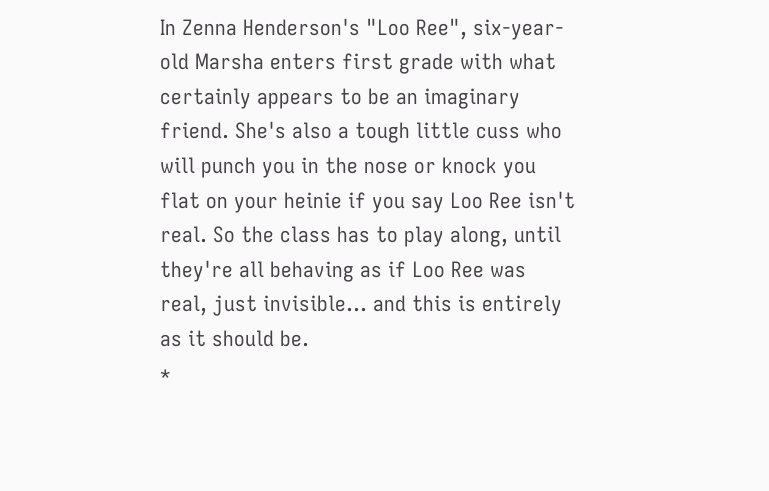In Zenna Henderson's "Loo Ree", six-year-old Marsha enters first grade with what certainly appears to be an imaginary friend. She's also a tough little cuss who will punch you in the nose or knock you flat on your heinie if you say Loo Ree isn't real. So the class has to play along, until they're all behaving as if Loo Ree was real, just invisible... and this is entirely as it should be.
*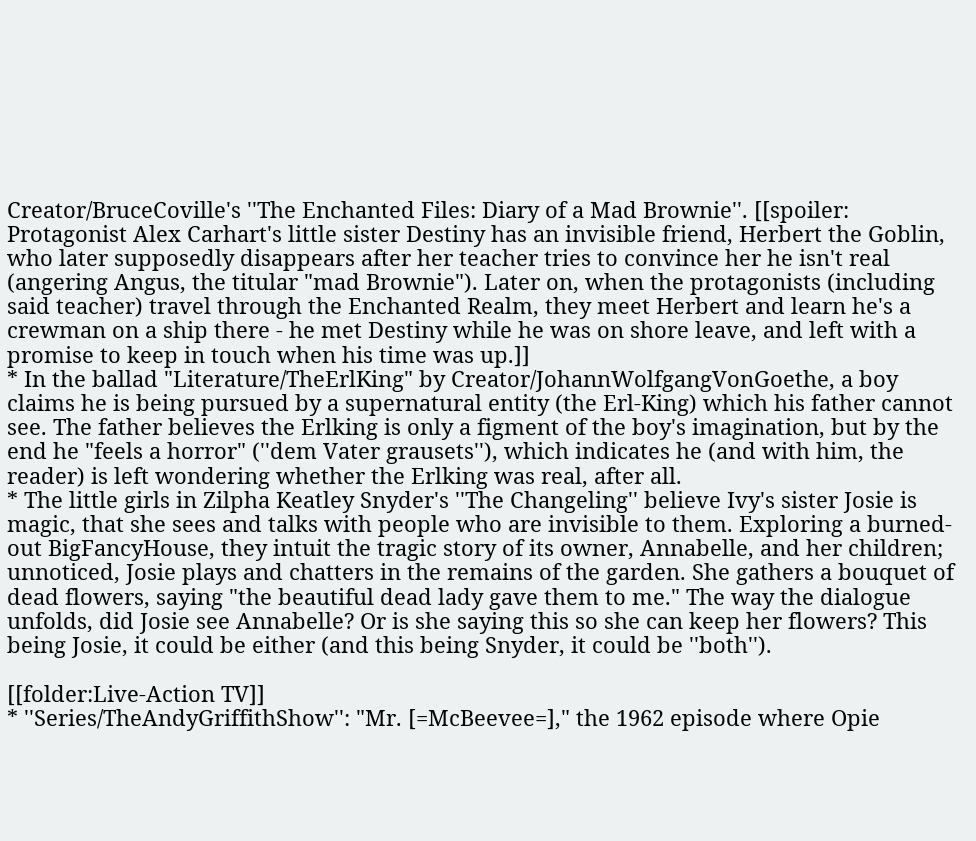Creator/BruceCoville's ''The Enchanted Files: Diary of a Mad Brownie''. [[spoiler: Protagonist Alex Carhart's little sister Destiny has an invisible friend, Herbert the Goblin, who later supposedly disappears after her teacher tries to convince her he isn't real (angering Angus, the titular "mad Brownie"). Later on, when the protagonists (including said teacher) travel through the Enchanted Realm, they meet Herbert and learn he's a crewman on a ship there - he met Destiny while he was on shore leave, and left with a promise to keep in touch when his time was up.]]
* In the ballad "Literature/TheErlKing" by Creator/JohannWolfgangVonGoethe, a boy claims he is being pursued by a supernatural entity (the Erl-King) which his father cannot see. The father believes the Erlking is only a figment of the boy's imagination, but by the end he "feels a horror" (''dem Vater grausets''), which indicates he (and with him, the reader) is left wondering whether the Erlking was real, after all.
* The little girls in Zilpha Keatley Snyder's ''The Changeling'' believe Ivy's sister Josie is magic, that she sees and talks with people who are invisible to them. Exploring a burned-out BigFancyHouse, they intuit the tragic story of its owner, Annabelle, and her children; unnoticed, Josie plays and chatters in the remains of the garden. She gathers a bouquet of dead flowers, saying "the beautiful dead lady gave them to me." The way the dialogue unfolds, did Josie see Annabelle? Or is she saying this so she can keep her flowers? This being Josie, it could be either (and this being Snyder, it could be ''both'').

[[folder:Live-Action TV]]
* ''Series/TheAndyGriffithShow'': "Mr. [=McBeevee=]," the 1962 episode where Opie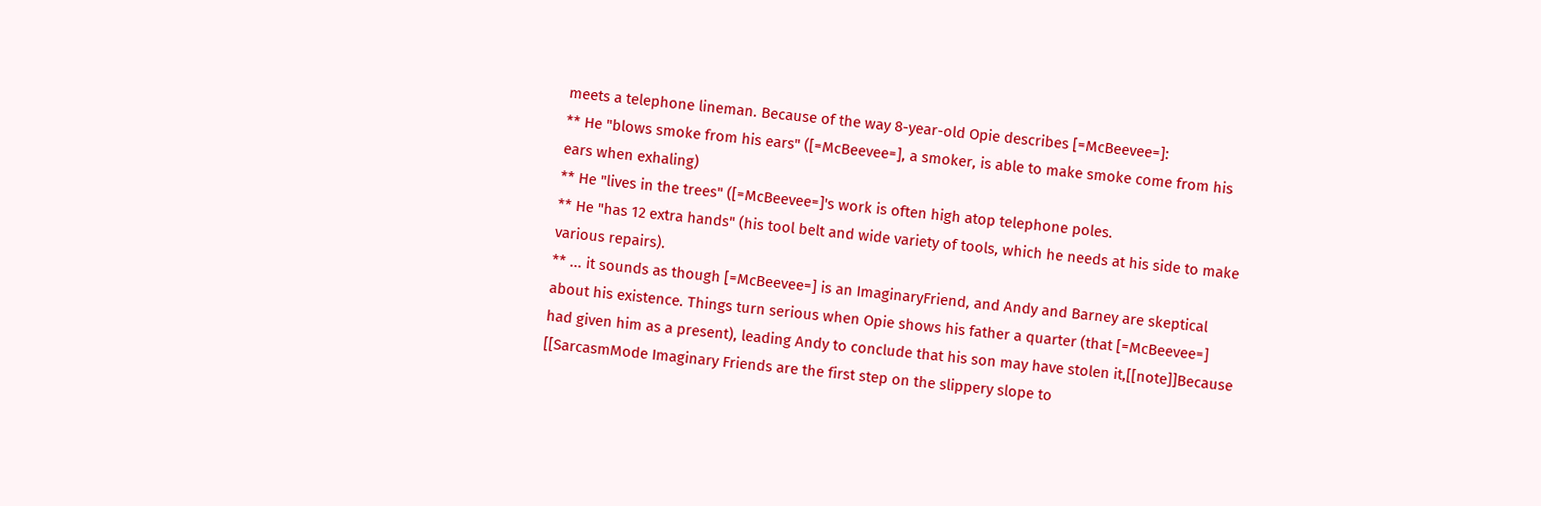meets a telephone lineman. Because of the way 8-year-old Opie describes [=McBeevee=]:
** He "blows smoke from his ears" ([=McBeevee=], a smoker, is able to make smoke come from his ears when exhaling)
** He "lives in the trees" ([=McBeevee=]'s work is often high atop telephone poles.
** He "has 12 extra hands" (his tool belt and wide variety of tools, which he needs at his side to make various repairs).
** ... it sounds as though [=McBeevee=] is an ImaginaryFriend, and Andy and Barney are skeptical about his existence. Things turn serious when Opie shows his father a quarter (that [=McBeevee=] had given him as a present), leading Andy to conclude that his son may have stolen it,[[note]]Because [[SarcasmMode Imaginary Friends are the first step on the slippery slope to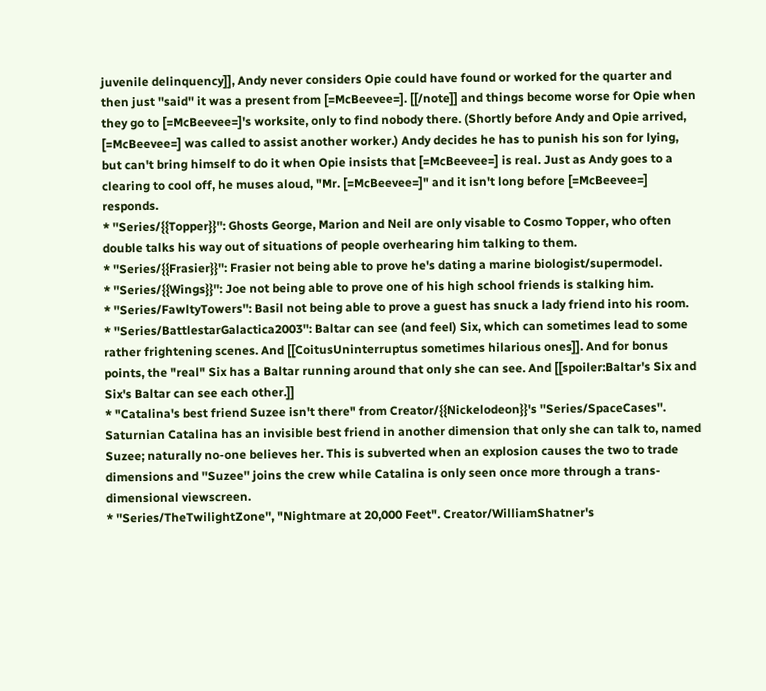juvenile delinquency]], Andy never considers Opie could have found or worked for the quarter and then just ''said'' it was a present from [=McBeevee=]. [[/note]] and things become worse for Opie when they go to [=McBeevee=]'s worksite, only to find nobody there. (Shortly before Andy and Opie arrived, [=McBeevee=] was called to assist another worker.) Andy decides he has to punish his son for lying, but can't bring himself to do it when Opie insists that [=McBeevee=] is real. Just as Andy goes to a clearing to cool off, he muses aloud, "Mr. [=McBeevee=]" and it isn't long before [=McBeevee=] responds.
* ''Series/{{Topper}}'': Ghosts George, Marion and Neil are only visable to Cosmo Topper, who often double talks his way out of situations of people overhearing him talking to them.
* ''Series/{{Frasier}}'': Frasier not being able to prove he's dating a marine biologist/supermodel.
* ''Series/{{Wings}}'': Joe not being able to prove one of his high school friends is stalking him.
* ''Series/FawltyTowers'': Basil not being able to prove a guest has snuck a lady friend into his room.
* ''Series/BattlestarGalactica2003'': Baltar can see (and feel) Six, which can sometimes lead to some rather frightening scenes. And [[CoitusUninterruptus sometimes hilarious ones]]. And for bonus points, the "real" Six has a Baltar running around that only she can see. And [[spoiler:Baltar's Six and Six's Baltar can see each other.]]
* "Catalina's best friend Suzee isn't there" from Creator/{{Nickelodeon}}'s ''Series/SpaceCases''. Saturnian Catalina has an invisible best friend in another dimension that only she can talk to, named Suzee; naturally no-one believes her. This is subverted when an explosion causes the two to trade dimensions and ''Suzee'' joins the crew while Catalina is only seen once more through a trans-dimensional viewscreen.
* ''Series/TheTwilightZone'', "Nightmare at 20,000 Feet". Creator/WilliamShatner's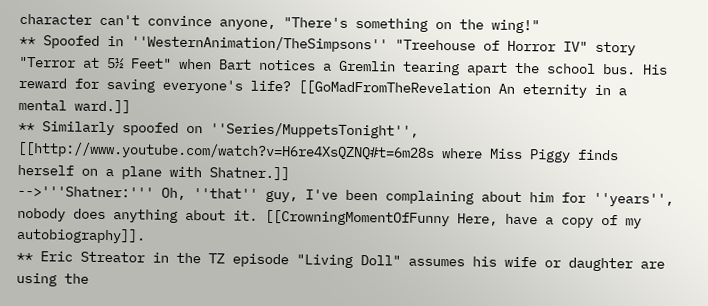character can't convince anyone, "There's something on the wing!"
** Spoofed in ''WesternAnimation/TheSimpsons'' "Treehouse of Horror IV" story "Terror at 5½ Feet" when Bart notices a Gremlin tearing apart the school bus. His reward for saving everyone's life? [[GoMadFromTheRevelation An eternity in a mental ward.]]
** Similarly spoofed on ''Series/MuppetsTonight'', [[http://www.youtube.com/watch?v=H6re4XsQZNQ#t=6m28s where Miss Piggy finds herself on a plane with Shatner.]]
-->'''Shatner:''' Oh, ''that'' guy, I've been complaining about him for ''years'', nobody does anything about it. [[CrowningMomentOfFunny Here, have a copy of my autobiography]].
** Eric Streator in the TZ episode "Living Doll" assumes his wife or daughter are using the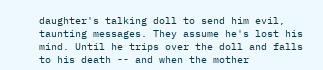daughter's talking doll to send him evil, taunting messages. They assume he's lost his mind. Until he trips over the doll and falls to his death -- and when the mother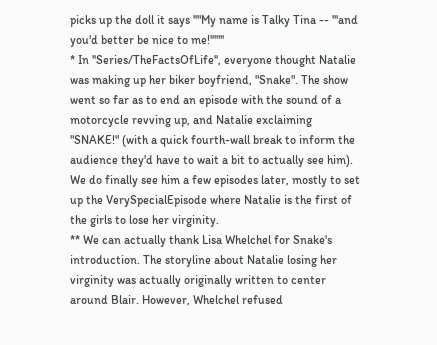picks up the doll it says ''"My name is Talky Tina -- '''and you'd better be nice to me!'''"''
* In ''Series/TheFactsOfLife'', everyone thought Natalie was making up her biker boyfriend, "Snake". The show went so far as to end an episode with the sound of a motorcycle revving up, and Natalie exclaiming "SNAKE!" (with a quick fourth-wall break to inform the audience they'd have to wait a bit to actually see him). We do finally see him a few episodes later, mostly to set up the VerySpecialEpisode where Natalie is the first of the girls to lose her virginity.
** We can actually thank Lisa Whelchel for Snake's introduction. The storyline about Natalie losing her virginity was actually originally written to center around Blair. However, Whelchel refused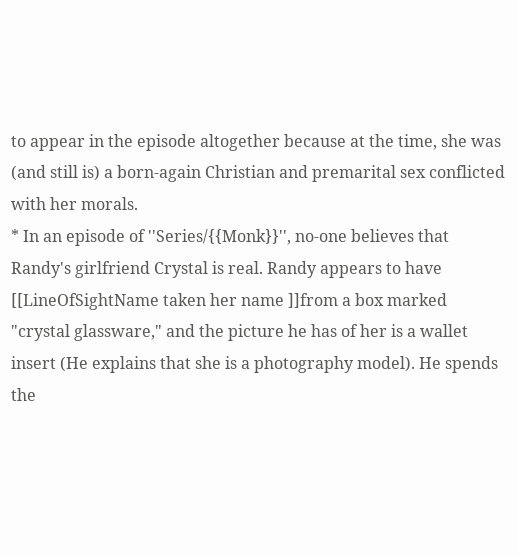to appear in the episode altogether because at the time, she was (and still is) a born-again Christian and premarital sex conflicted with her morals.
* In an episode of ''Series/{{Monk}}'', no-one believes that Randy's girlfriend Crystal is real. Randy appears to have [[LineOfSightName taken her name ]]from a box marked "crystal glassware," and the picture he has of her is a wallet insert (He explains that she is a photography model). He spends the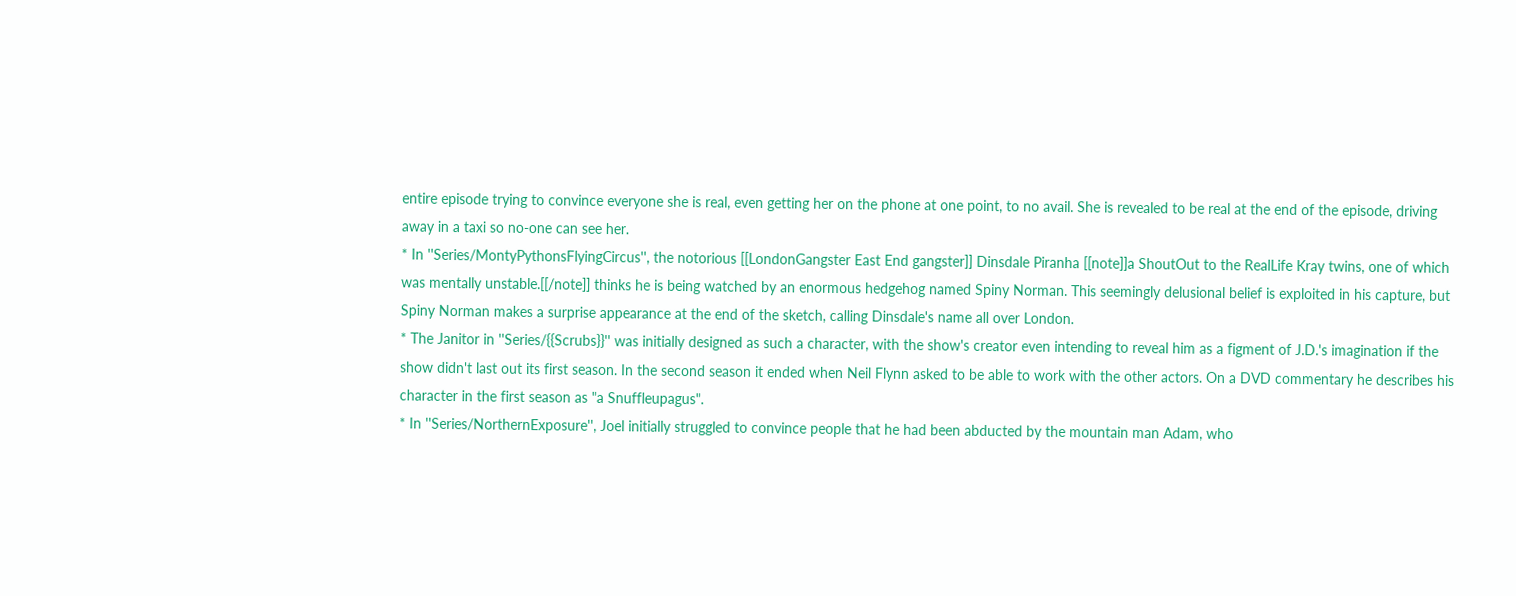entire episode trying to convince everyone she is real, even getting her on the phone at one point, to no avail. She is revealed to be real at the end of the episode, driving away in a taxi so no-one can see her.
* In ''Series/MontyPythonsFlyingCircus'', the notorious [[LondonGangster East End gangster]] Dinsdale Piranha [[note]]a ShoutOut to the RealLife Kray twins, one of which was mentally unstable.[[/note]] thinks he is being watched by an enormous hedgehog named Spiny Norman. This seemingly delusional belief is exploited in his capture, but Spiny Norman makes a surprise appearance at the end of the sketch, calling Dinsdale's name all over London.
* The Janitor in ''Series/{{Scrubs}}'' was initially designed as such a character, with the show's creator even intending to reveal him as a figment of J.D.'s imagination if the show didn't last out its first season. In the second season it ended when Neil Flynn asked to be able to work with the other actors. On a DVD commentary he describes his character in the first season as "a Snuffleupagus".
* In ''Series/NorthernExposure'', Joel initially struggled to convince people that he had been abducted by the mountain man Adam, who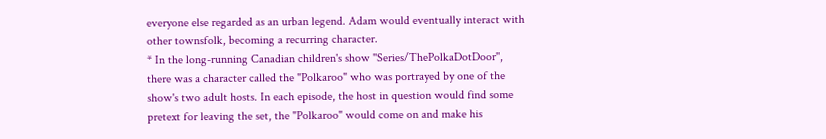everyone else regarded as an urban legend. Adam would eventually interact with other townsfolk, becoming a recurring character.
* In the long-running Canadian children's show ''Series/ThePolkaDotDoor'', there was a character called the "Polkaroo" who was portrayed by one of the show's two adult hosts. In each episode, the host in question would find some pretext for leaving the set, the "Polkaroo" would come on and make his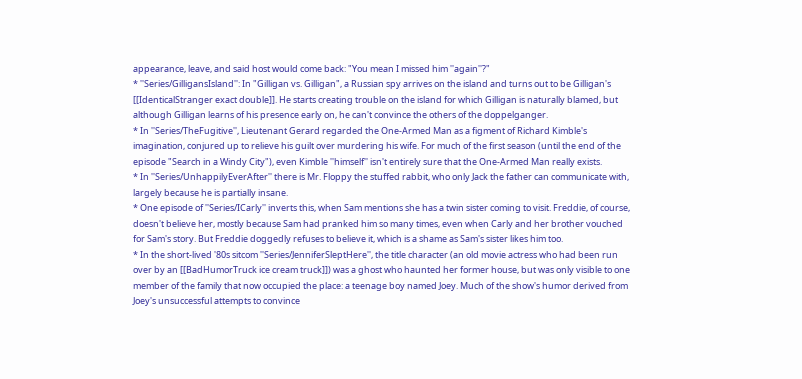appearance, leave, and said host would come back: "You mean I missed him ''again''?"
* ''Series/GilligansIsland'': In "Gilligan vs. Gilligan", a Russian spy arrives on the island and turns out to be Gilligan's [[IdenticalStranger exact double]]. He starts creating trouble on the island for which Gilligan is naturally blamed, but although Gilligan learns of his presence early on, he can't convince the others of the doppelganger.
* In ''Series/TheFugitive'', Lieutenant Gerard regarded the One-Armed Man as a figment of Richard Kimble's imagination, conjured up to relieve his guilt over murdering his wife. For much of the first season (until the end of the episode "Search in a Windy City"), even Kimble ''himself'' isn't entirely sure that the One-Armed Man really exists.
* In ''Series/UnhappilyEverAfter'' there is Mr. Floppy the stuffed rabbit, who only Jack the father can communicate with, largely because he is partially insane.
* One episode of ''Series/ICarly'' inverts this, when Sam mentions she has a twin sister coming to visit. Freddie, of course, doesn't believe her, mostly because Sam had pranked him so many times, even when Carly and her brother vouched for Sam's story. But Freddie doggedly refuses to believe it, which is a shame as Sam's sister likes him too.
* In the short-lived '80s sitcom ''Series/JenniferSleptHere'', the title character (an old movie actress who had been run over by an [[BadHumorTruck ice cream truck]]) was a ghost who haunted her former house, but was only visible to one member of the family that now occupied the place: a teenage boy named Joey. Much of the show's humor derived from Joey's unsuccessful attempts to convince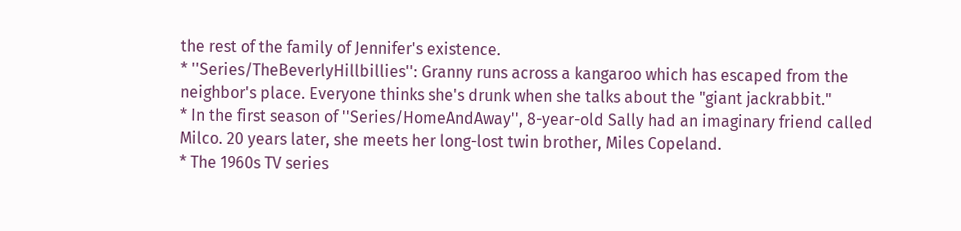the rest of the family of Jennifer's existence.
* ''Series/TheBeverlyHillbillies'': Granny runs across a kangaroo which has escaped from the neighbor's place. Everyone thinks she's drunk when she talks about the "giant jackrabbit."
* In the first season of ''Series/HomeAndAway'', 8-year-old Sally had an imaginary friend called Milco. 20 years later, she meets her long-lost twin brother, Miles Copeland.
* The 1960s TV series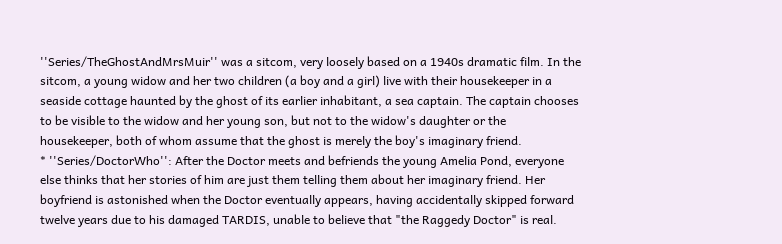''Series/TheGhostAndMrsMuir'' was a sitcom, very loosely based on a 1940s dramatic film. In the sitcom, a young widow and her two children (a boy and a girl) live with their housekeeper in a seaside cottage haunted by the ghost of its earlier inhabitant, a sea captain. The captain chooses to be visible to the widow and her young son, but not to the widow's daughter or the housekeeper, both of whom assume that the ghost is merely the boy's imaginary friend.
* ''Series/DoctorWho'': After the Doctor meets and befriends the young Amelia Pond, everyone else thinks that her stories of him are just them telling them about her imaginary friend. Her boyfriend is astonished when the Doctor eventually appears, having accidentally skipped forward twelve years due to his damaged TARDIS, unable to believe that "the Raggedy Doctor" is real.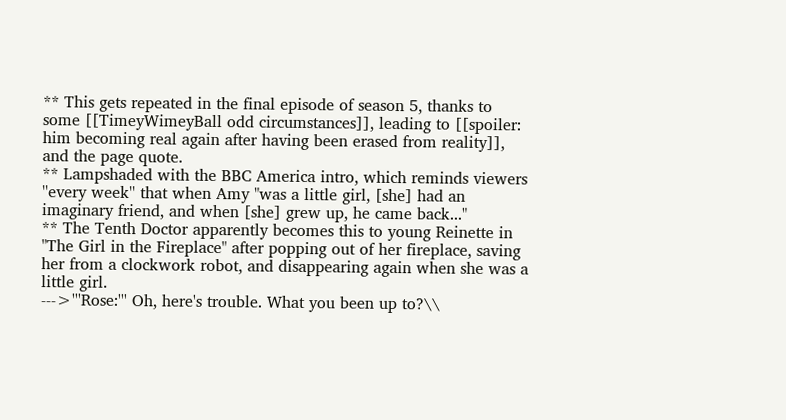** This gets repeated in the final episode of season 5, thanks to some [[TimeyWimeyBall odd circumstances]], leading to [[spoiler: him becoming real again after having been erased from reality]], and the page quote.
** Lampshaded with the BBC America intro, which reminds viewers ''every week'' that when Amy "was a little girl, [she] had an imaginary friend, and when [she] grew up, he came back..."
** The Tenth Doctor apparently becomes this to young Reinette in "The Girl in the Fireplace" after popping out of her fireplace, saving her from a clockwork robot, and disappearing again when she was a little girl.
--->'''Rose:''' Oh, here's trouble. What you been up to?\\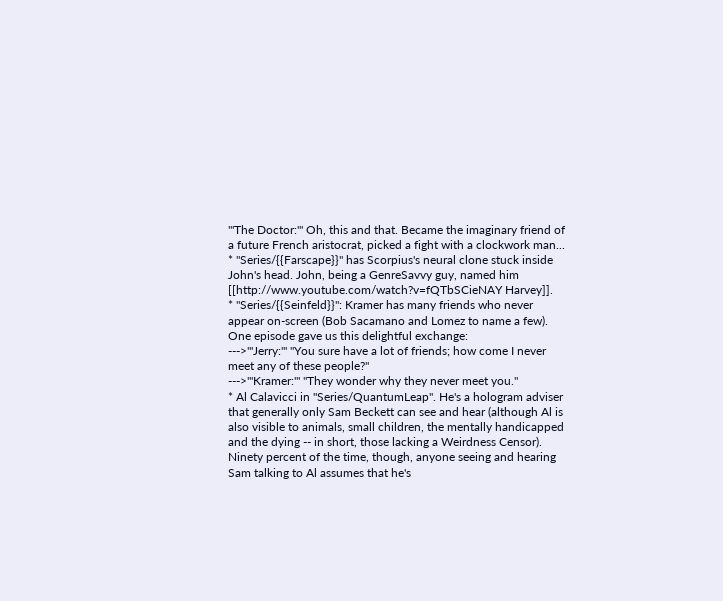'''The Doctor:''' Oh, this and that. Became the imaginary friend of a future French aristocrat, picked a fight with a clockwork man...
* ''Series/{{Farscape}}'' has Scorpius's neural clone stuck inside John's head. John, being a GenreSavvy guy, named him [[http://www.youtube.com/watch?v=fQTbSCieNAY Harvey]].
* ''Series/{{Seinfeld}}'': Kramer has many friends who never appear on-screen (Bob Sacamano and Lomez to name a few). One episode gave us this delightful exchange:
--->'''Jerry:''' "You sure have a lot of friends; how come I never meet any of these people?"
--->'''Kramer:''' "They wonder why they never meet you."
* Al Calavicci in ''Series/QuantumLeap''. He's a hologram adviser that generally only Sam Beckett can see and hear (although Al is also visible to animals, small children, the mentally handicapped and the dying -- in short, those lacking a Weirdness Censor). Ninety percent of the time, though, anyone seeing and hearing Sam talking to Al assumes that he's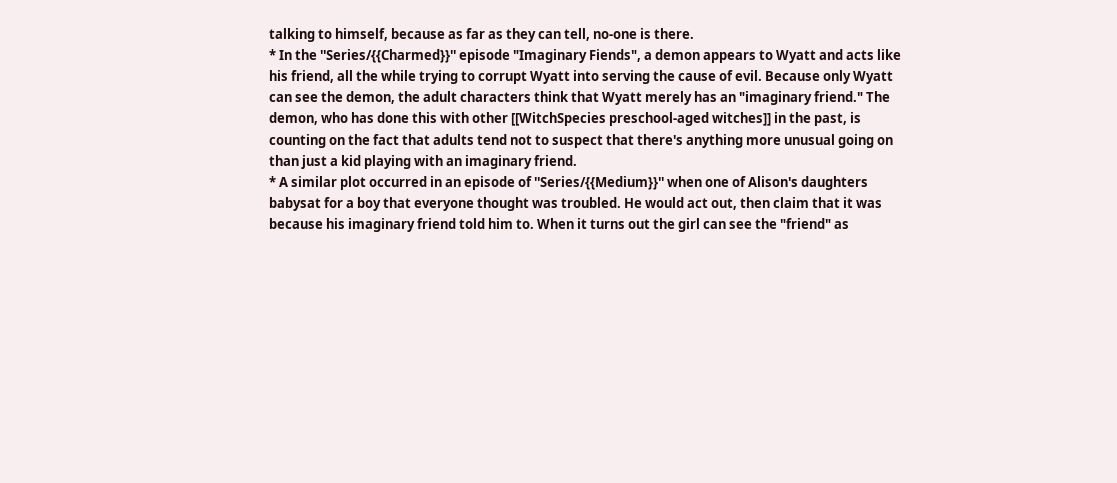talking to himself, because as far as they can tell, no-one is there.
* In the ''Series/{{Charmed}}'' episode "Imaginary Fiends", a demon appears to Wyatt and acts like his friend, all the while trying to corrupt Wyatt into serving the cause of evil. Because only Wyatt can see the demon, the adult characters think that Wyatt merely has an "imaginary friend." The demon, who has done this with other [[WitchSpecies preschool-aged witches]] in the past, is counting on the fact that adults tend not to suspect that there's anything more unusual going on than just a kid playing with an imaginary friend.
* A similar plot occurred in an episode of ''Series/{{Medium}}'' when one of Alison's daughters babysat for a boy that everyone thought was troubled. He would act out, then claim that it was because his imaginary friend told him to. When it turns out the girl can see the "friend" as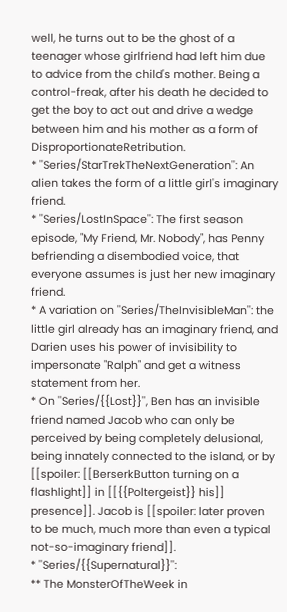well, he turns out to be the ghost of a teenager whose girlfriend had left him due to advice from the child's mother. Being a control-freak, after his death he decided to get the boy to act out and drive a wedge between him and his mother as a form of DisproportionateRetribution.
* ''Series/StarTrekTheNextGeneration'': An alien takes the form of a little girl's imaginary friend.
* ''Series/LostInSpace'': The first season episode, "My Friend, Mr. Nobody", has Penny befriending a disembodied voice, that everyone assumes is just her new imaginary friend.
* A variation on ''Series/TheInvisibleMan'': the little girl already has an imaginary friend, and Darien uses his power of invisibility to impersonate "Ralph" and get a witness statement from her.
* On ''Series/{{Lost}}'', Ben has an invisible friend named Jacob who can only be perceived by being completely delusional, being innately connected to the island, or by [[spoiler: [[BerserkButton turning on a flashlight]] in [[{{Poltergeist}} his]] presence]]. Jacob is [[spoiler: later proven to be much, much more than even a typical not-so-imaginary friend]].
* ''Series/{{Supernatural}}'':
** The MonsterOfTheWeek in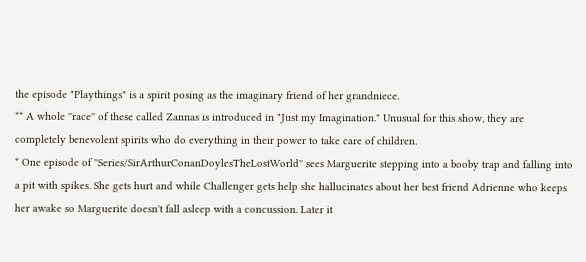the episode "Playthings" is a spirit posing as the imaginary friend of her grandniece.
** A whole ''race'' of these called Zannas is introduced in "Just my Imagination." Unusual for this show, they are completely benevolent spirits who do everything in their power to take care of children.
* One episode of ''Series/SirArthurConanDoylesTheLostWorld'' sees Marguerite stepping into a booby trap and falling into a pit with spikes. She gets hurt and while Challenger gets help she hallucinates about her best friend Adrienne who keeps her awake so Marguerite doesn't fall asleep with a concussion. Later it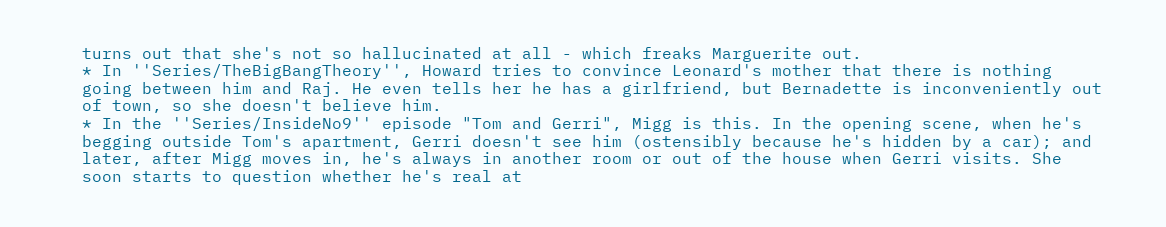turns out that she's not so hallucinated at all - which freaks Marguerite out.
* In ''Series/TheBigBangTheory'', Howard tries to convince Leonard's mother that there is nothing going between him and Raj. He even tells her he has a girlfriend, but Bernadette is inconveniently out of town, so she doesn't believe him.
* In the ''Series/InsideNo9'' episode "Tom and Gerri", Migg is this. In the opening scene, when he's begging outside Tom's apartment, Gerri doesn't see him (ostensibly because he's hidden by a car); and later, after Migg moves in, he's always in another room or out of the house when Gerri visits. She soon starts to question whether he's real at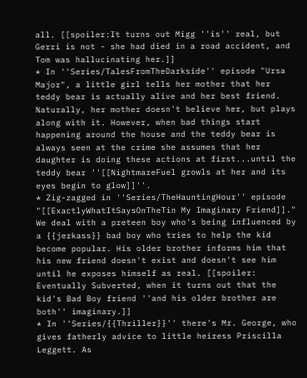all. [[spoiler:It turns out Migg ''is'' real, but Gerri is not - she had died in a road accident, and Tom was hallucinating her.]]
* In ''Series/TalesFromTheDarkside'' episode "Ursa Major", a little girl tells her mother that her teddy bear is actually alive and her best friend. Naturally, her mother doesn't believe her, but plays along with it. However, when bad things start happening around the house and the teddy bear is always seen at the crime she assumes that her daughter is doing these actions at first...until the teddy bear ''[[NightmareFuel growls at her and its eyes begin to glow]]''.
* Zig-zagged in ''Series/TheHauntingHour'' episode "[[ExactlyWhatItSaysOnTheTin My Imaginary Friend]]." We deal with a preteen boy who's being influenced by a {{jerkass}} bad boy who tries to help the kid become popular. His older brother informs him that his new friend doesn't exist and doesn't see him until he exposes himself as real. [[spoiler: Eventually Subverted, when it turns out that the kid's Bad Boy friend ''and his older brother are both'' imaginary.]]
* In ''Series/{{Thriller}}'' there's Mr. George, who gives fatherly advice to little heiress Priscilla Leggett. As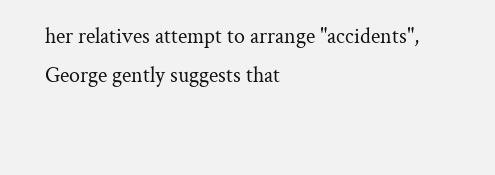her relatives attempt to arrange "accidents", George gently suggests that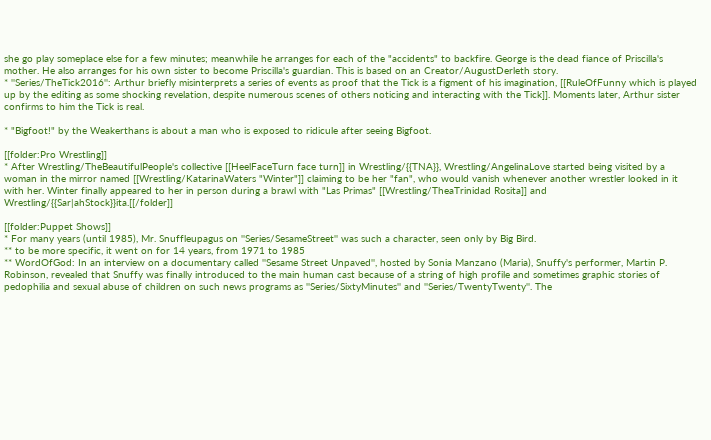she go play someplace else for a few minutes; meanwhile he arranges for each of the "accidents" to backfire. George is the dead fiance of Priscilla's mother. He also arranges for his own sister to become Priscilla's guardian. This is based on an Creator/AugustDerleth story.
* ''Series/TheTick2016'': Arthur briefly misinterprets a series of events as proof that the Tick is a figment of his imagination, [[RuleOfFunny which is played up by the editing as some shocking revelation, despite numerous scenes of others noticing and interacting with the Tick]]. Moments later, Arthur sister confirms to him the Tick is real.

* "Bigfoot!" by the Weakerthans is about a man who is exposed to ridicule after seeing Bigfoot.

[[folder:Pro Wrestling]]
* After Wrestling/TheBeautifulPeople's collective [[HeelFaceTurn face turn]] in Wrestling/{{TNA}}, Wrestling/AngelinaLove started being visited by a woman in the mirror named [[Wrestling/KatarinaWaters "Winter"]] claiming to be her "fan", who would vanish whenever another wrestler looked in it with her. Winter finally appeared to her in person during a brawl with "Las Primas" [[Wrestling/TheaTrinidad Rosita]] and Wrestling/{{Sar|ahStock}}ita.[[/folder]]

[[folder:Puppet Shows]]
* For many years (until 1985), Mr. Snuffleupagus on ''Series/SesameStreet'' was such a character, seen only by Big Bird.
** to be more specific, it went on for 14 years, from 1971 to 1985
** WordOfGod: In an interview on a documentary called ''Sesame Street Unpaved'', hosted by Sonia Manzano (Maria), Snuffy's performer, Martin P. Robinson, revealed that Snuffy was finally introduced to the main human cast because of a string of high profile and sometimes graphic stories of pedophilia and sexual abuse of children on such news programs as ''Series/SixtyMinutes'' and ''Series/TwentyTwenty''. The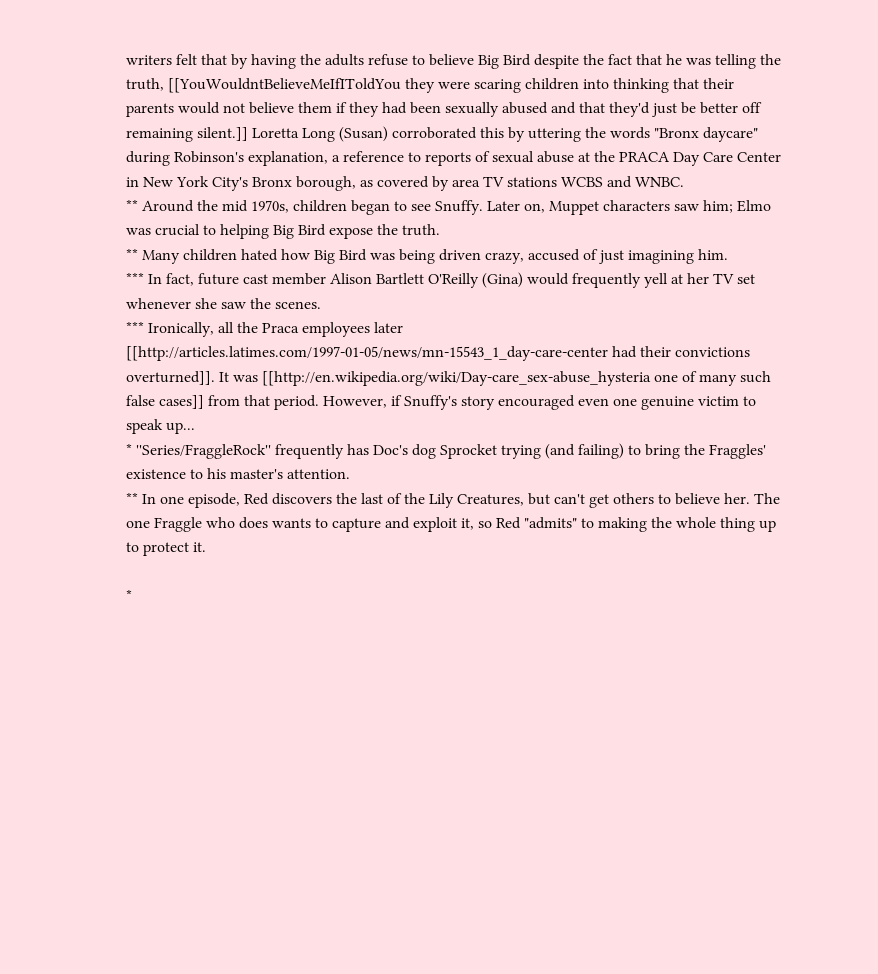writers felt that by having the adults refuse to believe Big Bird despite the fact that he was telling the truth, [[YouWouldntBelieveMeIfIToldYou they were scaring children into thinking that their parents would not believe them if they had been sexually abused and that they'd just be better off remaining silent.]] Loretta Long (Susan) corroborated this by uttering the words "Bronx daycare" during Robinson's explanation, a reference to reports of sexual abuse at the PRACA Day Care Center in New York City's Bronx borough, as covered by area TV stations WCBS and WNBC.
** Around the mid 1970s, children began to see Snuffy. Later on, Muppet characters saw him; Elmo was crucial to helping Big Bird expose the truth.
** Many children hated how Big Bird was being driven crazy, accused of just imagining him.
*** In fact, future cast member Alison Bartlett O'Reilly (Gina) would frequently yell at her TV set whenever she saw the scenes.
*** Ironically, all the Praca employees later [[http://articles.latimes.com/1997-01-05/news/mn-15543_1_day-care-center had their convictions overturned]]. It was [[http://en.wikipedia.org/wiki/Day-care_sex-abuse_hysteria one of many such false cases]] from that period. However, if Snuffy's story encouraged even one genuine victim to speak up...
* ''Series/FraggleRock'' frequently has Doc's dog Sprocket trying (and failing) to bring the Fraggles' existence to his master's attention.
** In one episode, Red discovers the last of the Lily Creatures, but can't get others to believe her. The one Fraggle who does wants to capture and exploit it, so Red "admits" to making the whole thing up to protect it.

*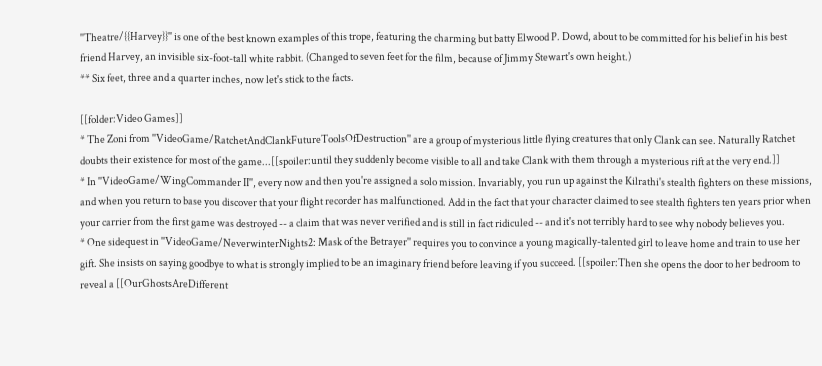''Theatre/{{Harvey}}'' is one of the best known examples of this trope, featuring the charming but batty Elwood P. Dowd, about to be committed for his belief in his best friend Harvey, an invisible six-foot-tall white rabbit. (Changed to seven feet for the film, because of Jimmy Stewart's own height.)
** Six feet, three and a quarter inches, now let's stick to the facts.

[[folder:Video Games]]
* The Zoni from ''VideoGame/RatchetAndClankFutureToolsOfDestruction'' are a group of mysterious little flying creatures that only Clank can see. Naturally Ratchet doubts their existence for most of the game...[[spoiler:until they suddenly become visible to all and take Clank with them through a mysterious rift at the very end.]]
* In ''VideoGame/WingCommander II'', every now and then you're assigned a solo mission. Invariably, you run up against the Kilrathi's stealth fighters on these missions, and when you return to base you discover that your flight recorder has malfunctioned. Add in the fact that your character claimed to see stealth fighters ten years prior when your carrier from the first game was destroyed -- a claim that was never verified and is still in fact ridiculed -- and it's not terribly hard to see why nobody believes you.
* One sidequest in ''VideoGame/NeverwinterNights2: Mask of the Betrayer'' requires you to convince a young magically-talented girl to leave home and train to use her gift. She insists on saying goodbye to what is strongly implied to be an imaginary friend before leaving if you succeed. [[spoiler:Then she opens the door to her bedroom to reveal a [[OurGhostsAreDifferent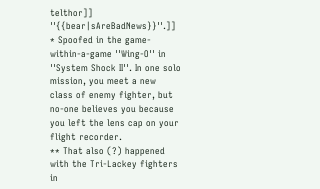telthor]] ''{{bear|sAreBadNews}}''.]]
* Spoofed in the game-within-a-game ''Wing-O'' in ''System Shock II''. In one solo mission, you meet a new class of enemy fighter, but no-one believes you because you left the lens cap on your flight recorder.
** That also (?) happened with the Tri-Lackey fighters in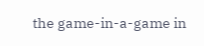the game-in-a-game in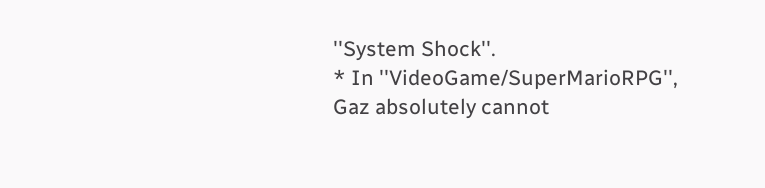''System Shock''.
* In ''VideoGame/SuperMarioRPG'', Gaz absolutely cannot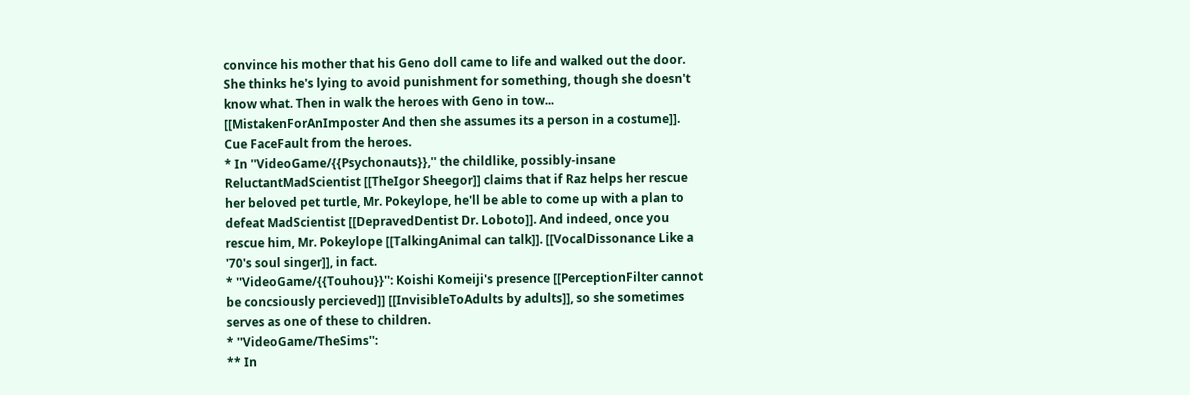convince his mother that his Geno doll came to life and walked out the door. She thinks he's lying to avoid punishment for something, though she doesn't know what. Then in walk the heroes with Geno in tow... [[MistakenForAnImposter And then she assumes its a person in a costume]]. Cue FaceFault from the heroes.
* In ''VideoGame/{{Psychonauts}},'' the childlike, possibly-insane ReluctantMadScientist [[TheIgor Sheegor]] claims that if Raz helps her rescue her beloved pet turtle, Mr. Pokeylope, he'll be able to come up with a plan to defeat MadScientist [[DepravedDentist Dr. Loboto]]. And indeed, once you rescue him, Mr. Pokeylope [[TalkingAnimal can talk]]. [[VocalDissonance Like a '70's soul singer]], in fact.
* ''VideoGame/{{Touhou}}'': Koishi Komeiji's presence [[PerceptionFilter cannot be concsiously percieved]] [[InvisibleToAdults by adults]], so she sometimes serves as one of these to children.
* ''VideoGame/TheSims'':
** In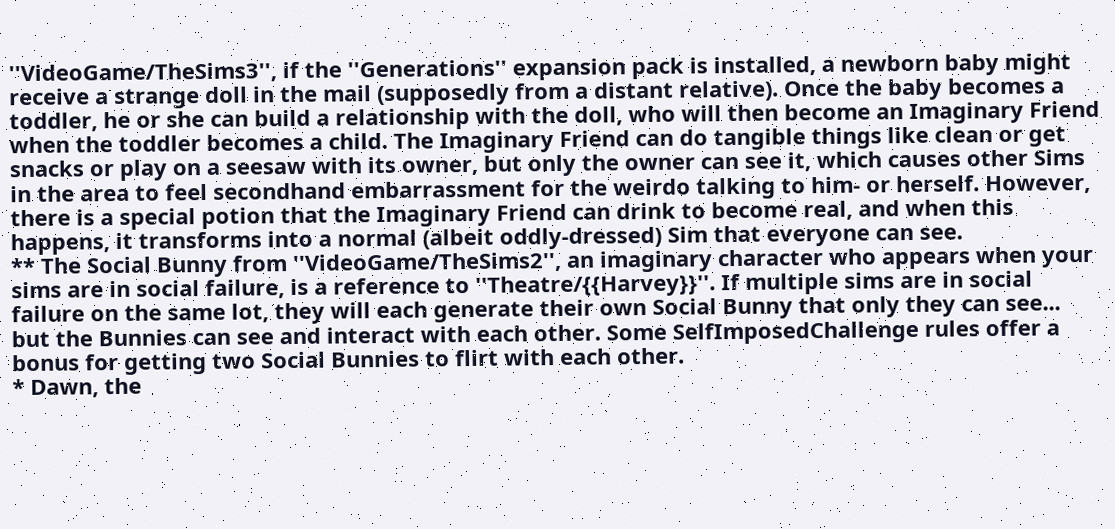''VideoGame/TheSims3'', if the ''Generations'' expansion pack is installed, a newborn baby might receive a strange doll in the mail (supposedly from a distant relative). Once the baby becomes a toddler, he or she can build a relationship with the doll, who will then become an Imaginary Friend when the toddler becomes a child. The Imaginary Friend can do tangible things like clean or get snacks or play on a seesaw with its owner, but only the owner can see it, which causes other Sims in the area to feel secondhand embarrassment for the weirdo talking to him- or herself. However, there is a special potion that the Imaginary Friend can drink to become real, and when this happens, it transforms into a normal (albeit oddly-dressed) Sim that everyone can see.
** The Social Bunny from ''VideoGame/TheSims2'', an imaginary character who appears when your sims are in social failure, is a reference to ''Theatre/{{Harvey}}''. If multiple sims are in social failure on the same lot, they will each generate their own Social Bunny that only they can see... but the Bunnies can see and interact with each other. Some SelfImposedChallenge rules offer a bonus for getting two Social Bunnies to flirt with each other.
* Dawn, the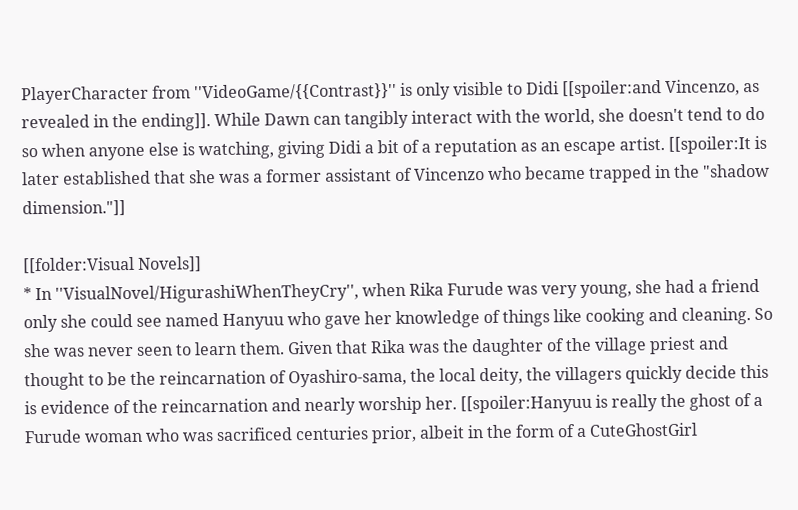PlayerCharacter from ''VideoGame/{{Contrast}}'' is only visible to Didi [[spoiler:and Vincenzo, as revealed in the ending]]. While Dawn can tangibly interact with the world, she doesn't tend to do so when anyone else is watching, giving Didi a bit of a reputation as an escape artist. [[spoiler:It is later established that she was a former assistant of Vincenzo who became trapped in the "shadow dimension."]]

[[folder:Visual Novels]]
* In ''VisualNovel/HigurashiWhenTheyCry'', when Rika Furude was very young, she had a friend only she could see named Hanyuu who gave her knowledge of things like cooking and cleaning. So she was never seen to learn them. Given that Rika was the daughter of the village priest and thought to be the reincarnation of Oyashiro-sama, the local deity, the villagers quickly decide this is evidence of the reincarnation and nearly worship her. [[spoiler:Hanyuu is really the ghost of a Furude woman who was sacrificed centuries prior, albeit in the form of a CuteGhostGirl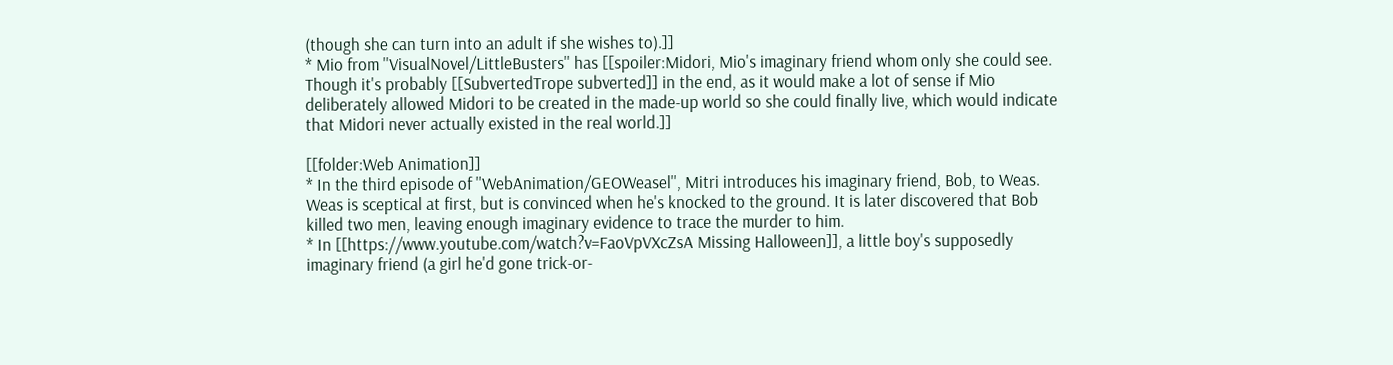(though she can turn into an adult if she wishes to).]]
* Mio from ''VisualNovel/LittleBusters'' has [[spoiler:Midori, Mio's imaginary friend whom only she could see. Though it's probably [[SubvertedTrope subverted]] in the end, as it would make a lot of sense if Mio deliberately allowed Midori to be created in the made-up world so she could finally live, which would indicate that Midori never actually existed in the real world.]]

[[folder:Web Animation]]
* In the third episode of ''WebAnimation/GEOWeasel'', Mitri introduces his imaginary friend, Bob, to Weas. Weas is sceptical at first, but is convinced when he's knocked to the ground. It is later discovered that Bob killed two men, leaving enough imaginary evidence to trace the murder to him.
* In [[https://www.youtube.com/watch?v=FaoVpVXcZsA Missing Halloween]], a little boy's supposedly imaginary friend (a girl he'd gone trick-or-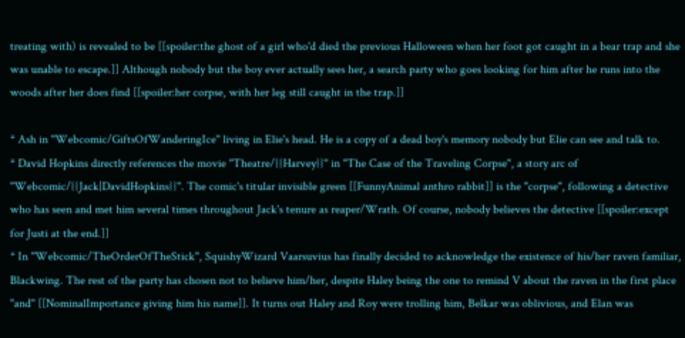treating with) is revealed to be [[spoiler:the ghost of a girl who'd died the previous Halloween when her foot got caught in a bear trap and she was unable to escape.]] Although nobody but the boy ever actually sees her, a search party who goes looking for him after he runs into the woods after her does find [[spoiler:her corpse, with her leg still caught in the trap.]]

* Ash in ''Webcomic/GiftsOfWanderingIce'' living in Elie's head. He is a copy of a dead boy's memory nobody but Elie can see and talk to.
* David Hopkins directly references the movie ''Theatre/{{Harvey}}'' in "The Case of the Traveling Corpse", a story arc of ''Webcomic/{{Jack|DavidHopkins}}''. The comic's titular invisible green [[FunnyAnimal anthro rabbit]] is the "corpse", following a detective who has seen and met him several times throughout Jack's tenure as reaper/Wrath. Of course, nobody believes the detective [[spoiler:except for Justi at the end.]]
* In ''Webcomic/TheOrderOfTheStick'', SquishyWizard Vaarsuvius has finally decided to acknowledge the existence of his/her raven familiar, Blackwing. The rest of the party has chosen not to believe him/her, despite Haley being the one to remind V about the raven in the first place ''and'' [[NominalImportance giving him his name]]. It turns out Haley and Roy were trolling him, Belkar was oblivious, and Elan was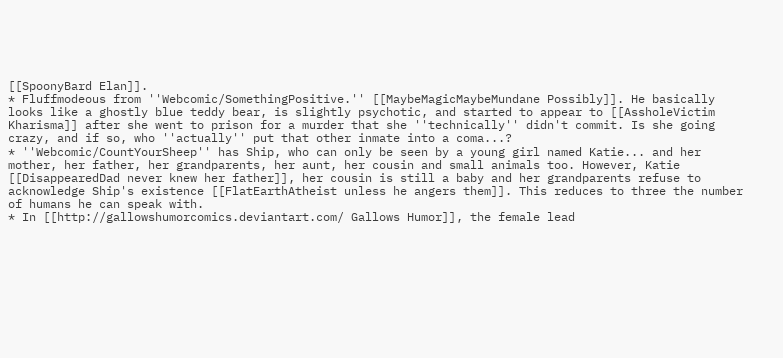[[SpoonyBard Elan]].
* Fluffmodeous from ''Webcomic/SomethingPositive.'' [[MaybeMagicMaybeMundane Possibly]]. He basically looks like a ghostly blue teddy bear, is slightly psychotic, and started to appear to [[AssholeVictim Kharisma]] after she went to prison for a murder that she ''technically'' didn't commit. Is she going crazy, and if so, who ''actually'' put that other inmate into a coma...?
* ''Webcomic/CountYourSheep'' has Ship, who can only be seen by a young girl named Katie... and her mother, her father, her grandparents, her aunt, her cousin and small animals too. However, Katie [[DisappearedDad never knew her father]], her cousin is still a baby and her grandparents refuse to acknowledge Ship's existence [[FlatEarthAtheist unless he angers them]]. This reduces to three the number of humans he can speak with.
* In [[http://gallowshumorcomics.deviantart.com/ Gallows Humor]], the female lead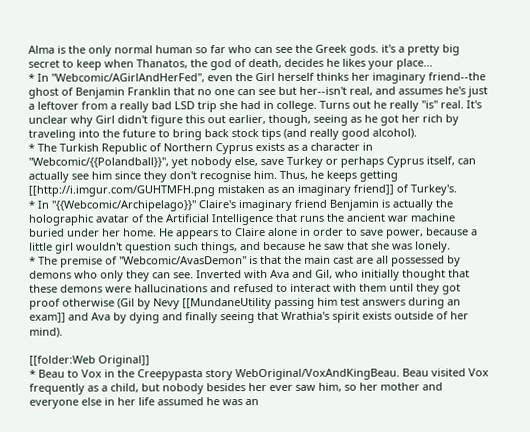Alma is the only normal human so far who can see the Greek gods. it's a pretty big secret to keep when Thanatos, the god of death, decides he likes your place...
* In ''Webcomic/AGirlAndHerFed'', even the Girl herself thinks her imaginary friend--the ghost of Benjamin Franklin that no one can see but her--isn't real, and assumes he's just a leftover from a really bad LSD trip she had in college. Turns out he really ''is'' real. It's unclear why Girl didn't figure this out earlier, though, seeing as he got her rich by traveling into the future to bring back stock tips (and really good alcohol).
* The Turkish Republic of Northern Cyprus exists as a character in ''Webcomic/{{Polandball}}'', yet nobody else, save Turkey or perhaps Cyprus itself, can actually see him since they don't recognise him. Thus, he keeps getting [[http://i.imgur.com/GUHTMFH.png mistaken as an imaginary friend]] of Turkey's.
* In ''{{Webcomic/Archipelago}}'' Claire's imaginary friend Benjamin is actually the holographic avatar of the Artificial Intelligence that runs the ancient war machine buried under her home. He appears to Claire alone in order to save power, because a little girl wouldn't question such things, and because he saw that she was lonely.
* The premise of ''Webcomic/AvasDemon'' is that the main cast are all possessed by demons who only they can see. Inverted with Ava and Gil, who initially thought that these demons were hallucinations and refused to interact with them until they got proof otherwise (Gil by Nevy [[MundaneUtility passing him test answers during an exam]] and Ava by dying and finally seeing that Wrathia's spirit exists outside of her mind).

[[folder:Web Original]]
* Beau to Vox in the Creepypasta story WebOriginal/VoxAndKingBeau. Beau visited Vox frequently as a child, but nobody besides her ever saw him, so her mother and everyone else in her life assumed he was an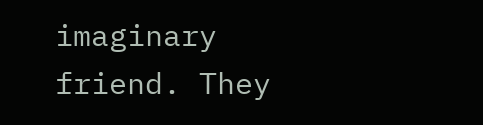imaginary friend. They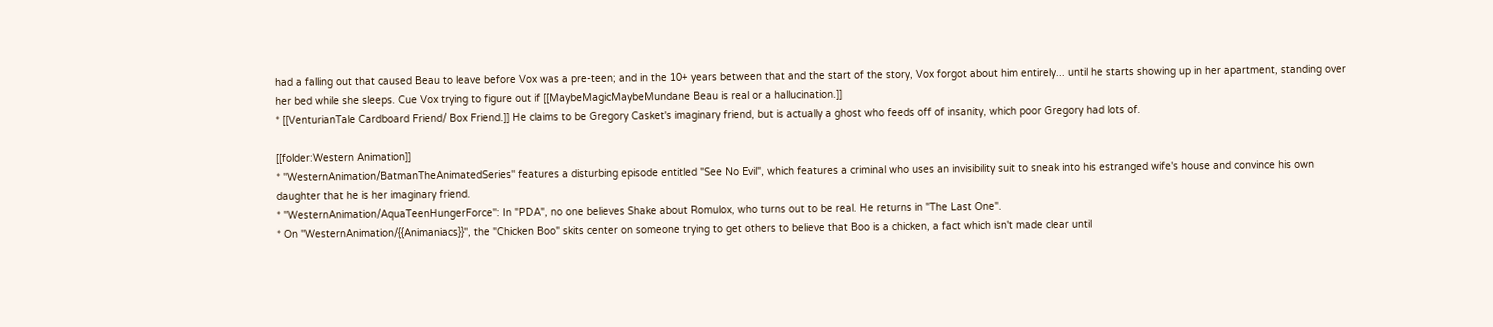had a falling out that caused Beau to leave before Vox was a pre-teen; and in the 10+ years between that and the start of the story, Vox forgot about him entirely... until he starts showing up in her apartment, standing over her bed while she sleeps. Cue Vox trying to figure out if [[MaybeMagicMaybeMundane Beau is real or a hallucination.]]
* [[VenturianTale Cardboard Friend/ Box Friend.]] He claims to be Gregory Casket's imaginary friend, but is actually a ghost who feeds off of insanity, which poor Gregory had lots of.

[[folder:Western Animation]]
* ''WesternAnimation/BatmanTheAnimatedSeries'' features a disturbing episode entitled "See No Evil", which features a criminal who uses an invisibility suit to sneak into his estranged wife's house and convince his own daughter that he is her imaginary friend.
* ''WesternAnimation/AquaTeenHungerForce'': In "PDA", no one believes Shake about Romulox, who turns out to be real. He returns in "The Last One".
* On ''WesternAnimation/{{Animaniacs}}'', the "Chicken Boo" skits center on someone trying to get others to believe that Boo is a chicken, a fact which isn't made clear until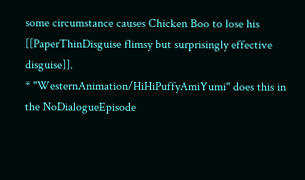some circumstance causes Chicken Boo to lose his [[PaperThinDisguise flimsy but surprisingly effective disguise]].
* ''WesternAnimation/HiHiPuffyAmiYumi'' does this in the NoDialogueEpisode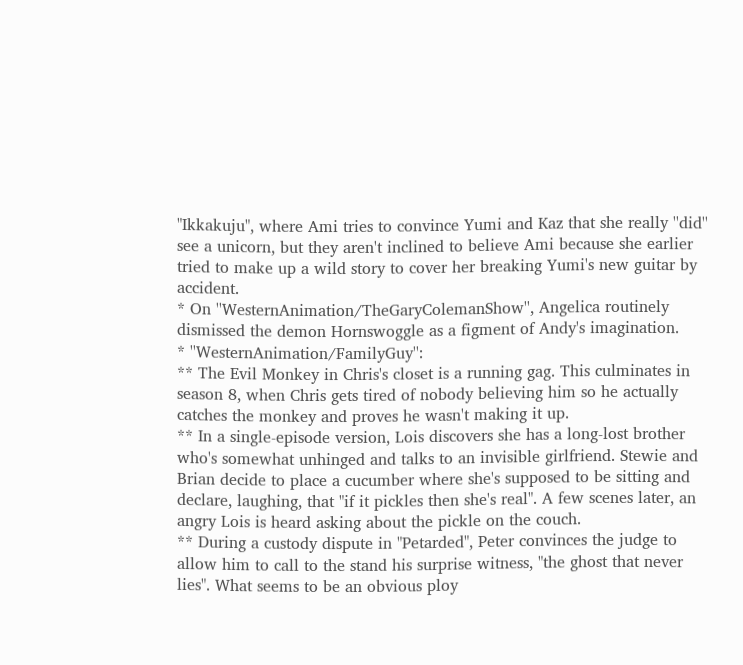"Ikkakuju", where Ami tries to convince Yumi and Kaz that she really ''did'' see a unicorn, but they aren't inclined to believe Ami because she earlier tried to make up a wild story to cover her breaking Yumi's new guitar by accident.
* On ''WesternAnimation/TheGaryColemanShow'', Angelica routinely dismissed the demon Hornswoggle as a figment of Andy's imagination.
* ''WesternAnimation/FamilyGuy'':
** The Evil Monkey in Chris's closet is a running gag. This culminates in season 8, when Chris gets tired of nobody believing him so he actually catches the monkey and proves he wasn't making it up.
** In a single-episode version, Lois discovers she has a long-lost brother who's somewhat unhinged and talks to an invisible girlfriend. Stewie and Brian decide to place a cucumber where she's supposed to be sitting and declare, laughing, that "if it pickles then she's real". A few scenes later, an angry Lois is heard asking about the pickle on the couch.
** During a custody dispute in "Petarded", Peter convinces the judge to allow him to call to the stand his surprise witness, "the ghost that never lies". What seems to be an obvious ploy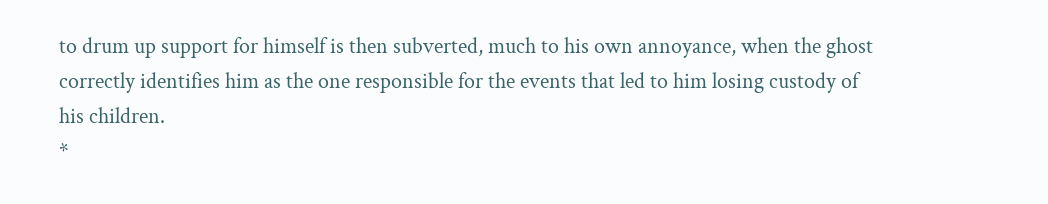to drum up support for himself is then subverted, much to his own annoyance, when the ghost correctly identifies him as the one responsible for the events that led to him losing custody of his children.
*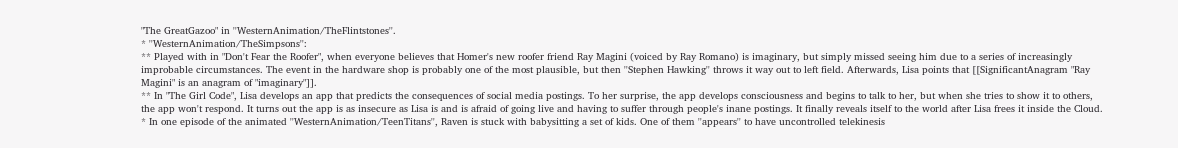"The GreatGazoo" in ''WesternAnimation/TheFlintstones''.
* ''WesternAnimation/TheSimpsons'':
** Played with in "Don't Fear the Roofer", when everyone believes that Homer's new roofer friend Ray Magini (voiced by Ray Romano) is imaginary, but simply missed seeing him due to a series of increasingly improbable circumstances. The event in the hardware shop is probably one of the most plausible, but then ''Stephen Hawking'' throws it way out to left field. Afterwards, Lisa points that [[SignificantAnagram "Ray Magini" is an anagram of "imaginary"]].
** In "The Girl Code", Lisa develops an app that predicts the consequences of social media postings. To her surprise, the app develops consciousness and begins to talk to her, but when she tries to show it to others, the app won't respond. It turns out the app is as insecure as Lisa is and is afraid of going live and having to suffer through people's inane postings. It finally reveals itself to the world after Lisa frees it inside the Cloud.
* In one episode of the animated ''WesternAnimation/TeenTitans'', Raven is stuck with babysitting a set of kids. One of them ''appears'' to have uncontrolled telekinesis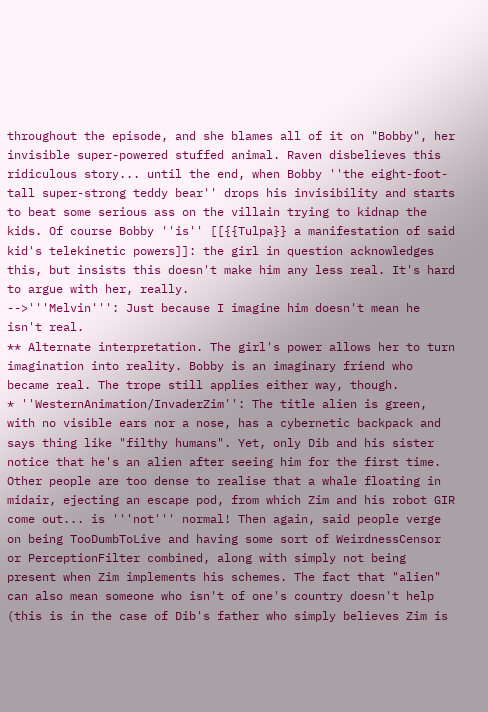throughout the episode, and she blames all of it on "Bobby", her invisible super-powered stuffed animal. Raven disbelieves this ridiculous story... until the end, when Bobby ''the eight-foot-tall super-strong teddy bear'' drops his invisibility and starts to beat some serious ass on the villain trying to kidnap the kids. Of course Bobby ''is'' [[{{Tulpa}} a manifestation of said kid's telekinetic powers]]: the girl in question acknowledges this, but insists this doesn't make him any less real. It's hard to argue with her, really.
-->'''Melvin''': Just because I imagine him doesn't mean he isn't real.
** Alternate interpretation. The girl's power allows her to turn imagination into reality. Bobby is an imaginary friend who became real. The trope still applies either way, though.
* ''WesternAnimation/InvaderZim'': The title alien is green, with no visible ears nor a nose, has a cybernetic backpack and says thing like "filthy humans". Yet, only Dib and his sister notice that he's an alien after seeing him for the first time. Other people are too dense to realise that a whale floating in midair, ejecting an escape pod, from which Zim and his robot GIR come out... is '''not''' normal! Then again, said people verge on being TooDumbToLive and having some sort of WeirdnessCensor or PerceptionFilter combined, along with simply not being present when Zim implements his schemes. The fact that "alien" can also mean someone who isn't of one's country doesn't help (this is in the case of Dib's father who simply believes Zim is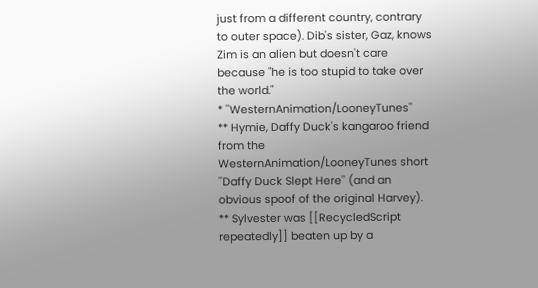just from a different country, contrary to outer space). Dib's sister, Gaz, knows Zim is an alien but doesn't care because "he is too stupid to take over the world."
* ''WesternAnimation/LooneyTunes''
** Hymie, Daffy Duck's kangaroo friend from the WesternAnimation/LooneyTunes short ''Daffy Duck Slept Here'' (and an obvious spoof of the original Harvey).
** Sylvester was [[RecycledScript repeatedly]] beaten up by a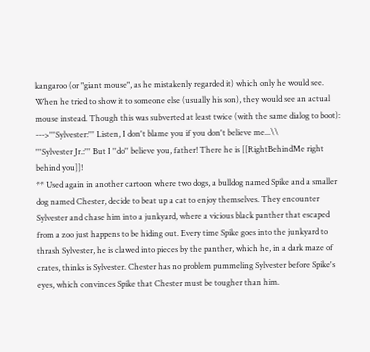kangaroo (or "giant mouse", as he mistakenly regarded it) which only he would see. When he tried to show it to someone else (usually his son), they would see an actual mouse instead. Though this was subverted at least twice (with the same dialog to boot):
--->'''Sylvester:''' Listen, I don't blame you if you don't believe me...\\
'''Sylvester Jr.:''' But I ''do'' believe you, father! There he is [[RightBehindMe right behind you]]!
** Used again in another cartoon where two dogs, a bulldog named Spike and a smaller dog named Chester, decide to beat up a cat to enjoy themselves. They encounter Sylvester and chase him into a junkyard, where a vicious black panther that escaped from a zoo just happens to be hiding out. Every time Spike goes into the junkyard to thrash Sylvester, he is clawed into pieces by the panther, which he, in a dark maze of crates, thinks is Sylvester. Chester has no problem pummeling Sylvester before Spike's eyes, which convinces Spike that Chester must be tougher than him.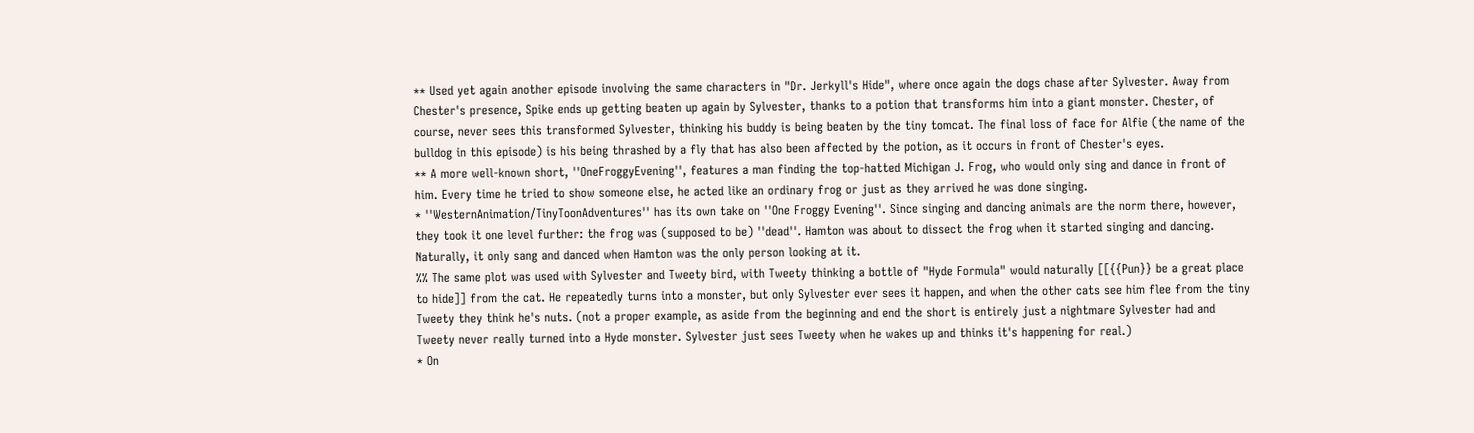** Used yet again another episode involving the same characters in "Dr. Jerkyll's Hide", where once again the dogs chase after Sylvester. Away from Chester's presence, Spike ends up getting beaten up again by Sylvester, thanks to a potion that transforms him into a giant monster. Chester, of course, never sees this transformed Sylvester, thinking his buddy is being beaten by the tiny tomcat. The final loss of face for Alfie (the name of the bulldog in this episode) is his being thrashed by a fly that has also been affected by the potion, as it occurs in front of Chester's eyes.
** A more well-known short, ''OneFroggyEvening'', features a man finding the top-hatted Michigan J. Frog, who would only sing and dance in front of him. Every time he tried to show someone else, he acted like an ordinary frog or just as they arrived he was done singing.
* ''WesternAnimation/TinyToonAdventures'' has its own take on ''One Froggy Evening''. Since singing and dancing animals are the norm there, however, they took it one level further: the frog was (supposed to be) ''dead''. Hamton was about to dissect the frog when it started singing and dancing. Naturally, it only sang and danced when Hamton was the only person looking at it.
%% The same plot was used with Sylvester and Tweety bird, with Tweety thinking a bottle of "Hyde Formula" would naturally [[{{Pun}} be a great place to hide]] from the cat. He repeatedly turns into a monster, but only Sylvester ever sees it happen, and when the other cats see him flee from the tiny Tweety they think he's nuts. (not a proper example, as aside from the beginning and end the short is entirely just a nightmare Sylvester had and Tweety never really turned into a Hyde monster. Sylvester just sees Tweety when he wakes up and thinks it's happening for real.)
* On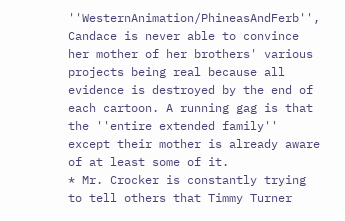''WesternAnimation/PhineasAndFerb'', Candace is never able to convince her mother of her brothers' various projects being real because all evidence is destroyed by the end of each cartoon. A running gag is that the ''entire extended family'' except their mother is already aware of at least some of it.
* Mr. Crocker is constantly trying to tell others that Timmy Turner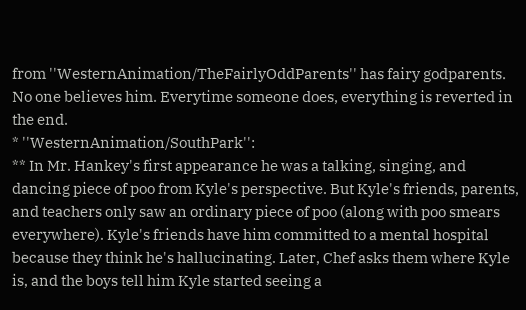from ''WesternAnimation/TheFairlyOddParents'' has fairy godparents. No one believes him. Everytime someone does, everything is reverted in the end.
* ''WesternAnimation/SouthPark'':
** In Mr. Hankey's first appearance he was a talking, singing, and dancing piece of poo from Kyle's perspective. But Kyle's friends, parents, and teachers only saw an ordinary piece of poo (along with poo smears everywhere). Kyle's friends have him committed to a mental hospital because they think he's hallucinating. Later, Chef asks them where Kyle is, and the boys tell him Kyle started seeing a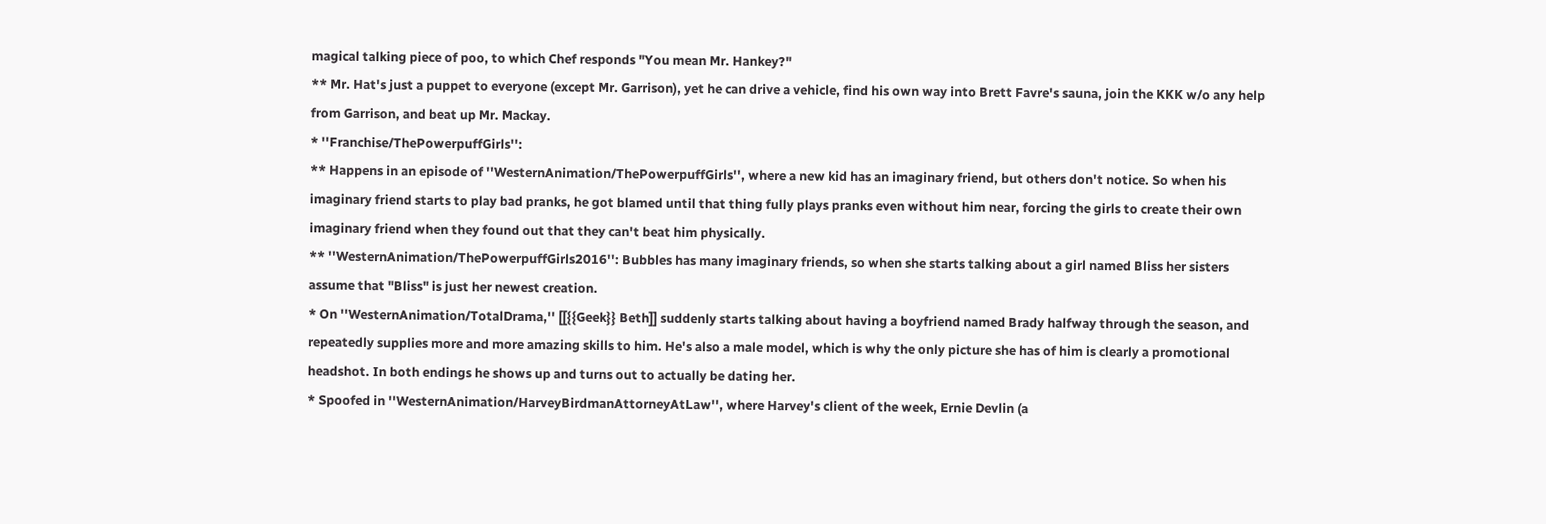magical talking piece of poo, to which Chef responds "You mean Mr. Hankey?"
** Mr. Hat's just a puppet to everyone (except Mr. Garrison), yet he can drive a vehicle, find his own way into Brett Favre's sauna, join the KKK w/o any help from Garrison, and beat up Mr. Mackay.
* ''Franchise/ThePowerpuffGirls'':
** Happens in an episode of ''WesternAnimation/ThePowerpuffGirls'', where a new kid has an imaginary friend, but others don't notice. So when his imaginary friend starts to play bad pranks, he got blamed until that thing fully plays pranks even without him near, forcing the girls to create their own imaginary friend when they found out that they can't beat him physically.
** ''WesternAnimation/ThePowerpuffGirls2016'': Bubbles has many imaginary friends, so when she starts talking about a girl named Bliss her sisters assume that "Bliss" is just her newest creation.
* On ''WesternAnimation/TotalDrama,'' [[{{Geek}} Beth]] suddenly starts talking about having a boyfriend named Brady halfway through the season, and repeatedly supplies more and more amazing skills to him. He's also a male model, which is why the only picture she has of him is clearly a promotional headshot. In both endings he shows up and turns out to actually be dating her.
* Spoofed in ''WesternAnimation/HarveyBirdmanAttorneyAtLaw'', where Harvey's client of the week, Ernie Devlin (a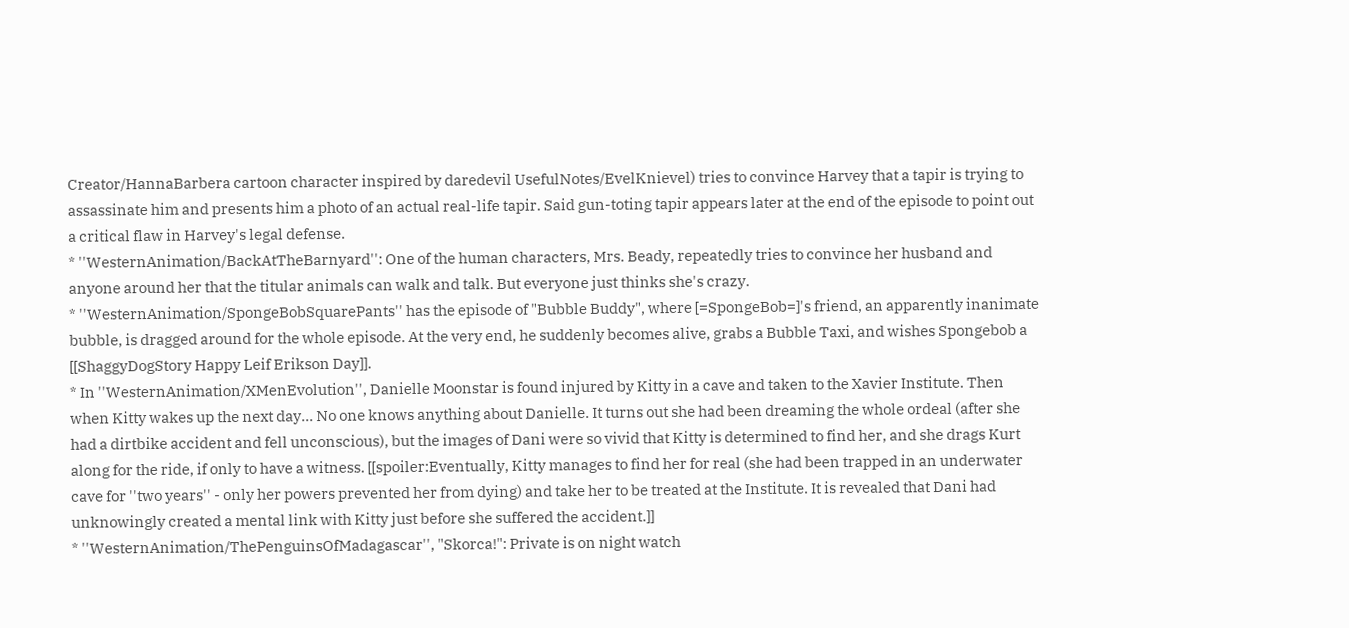Creator/HannaBarbera cartoon character inspired by daredevil UsefulNotes/EvelKnievel) tries to convince Harvey that a tapir is trying to assassinate him and presents him a photo of an actual real-life tapir. Said gun-toting tapir appears later at the end of the episode to point out a critical flaw in Harvey's legal defense.
* ''WesternAnimation/BackAtTheBarnyard'': One of the human characters, Mrs. Beady, repeatedly tries to convince her husband and anyone around her that the titular animals can walk and talk. But everyone just thinks she's crazy.
* ''WesternAnimation/SpongeBobSquarePants'' has the episode of "Bubble Buddy", where [=SpongeBob=]'s friend, an apparently inanimate bubble, is dragged around for the whole episode. At the very end, he suddenly becomes alive, grabs a Bubble Taxi, and wishes Spongebob a [[ShaggyDogStory Happy Leif Erikson Day]].
* In ''WesternAnimation/XMenEvolution'', Danielle Moonstar is found injured by Kitty in a cave and taken to the Xavier Institute. Then when Kitty wakes up the next day... No one knows anything about Danielle. It turns out she had been dreaming the whole ordeal (after she had a dirtbike accident and fell unconscious), but the images of Dani were so vivid that Kitty is determined to find her, and she drags Kurt along for the ride, if only to have a witness. [[spoiler:Eventually, Kitty manages to find her for real (she had been trapped in an underwater cave for ''two years'' - only her powers prevented her from dying) and take her to be treated at the Institute. It is revealed that Dani had unknowingly created a mental link with Kitty just before she suffered the accident.]]
* ''WesternAnimation/ThePenguinsOfMadagascar'', "Skorca!": Private is on night watch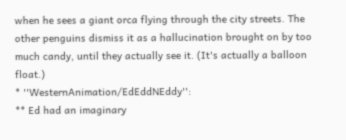when he sees a giant orca flying through the city streets. The other penguins dismiss it as a hallucination brought on by too much candy, until they actually see it. (It's actually a balloon float.)
* ''WesternAnimation/EdEddNEddy'':
** Ed had an imaginary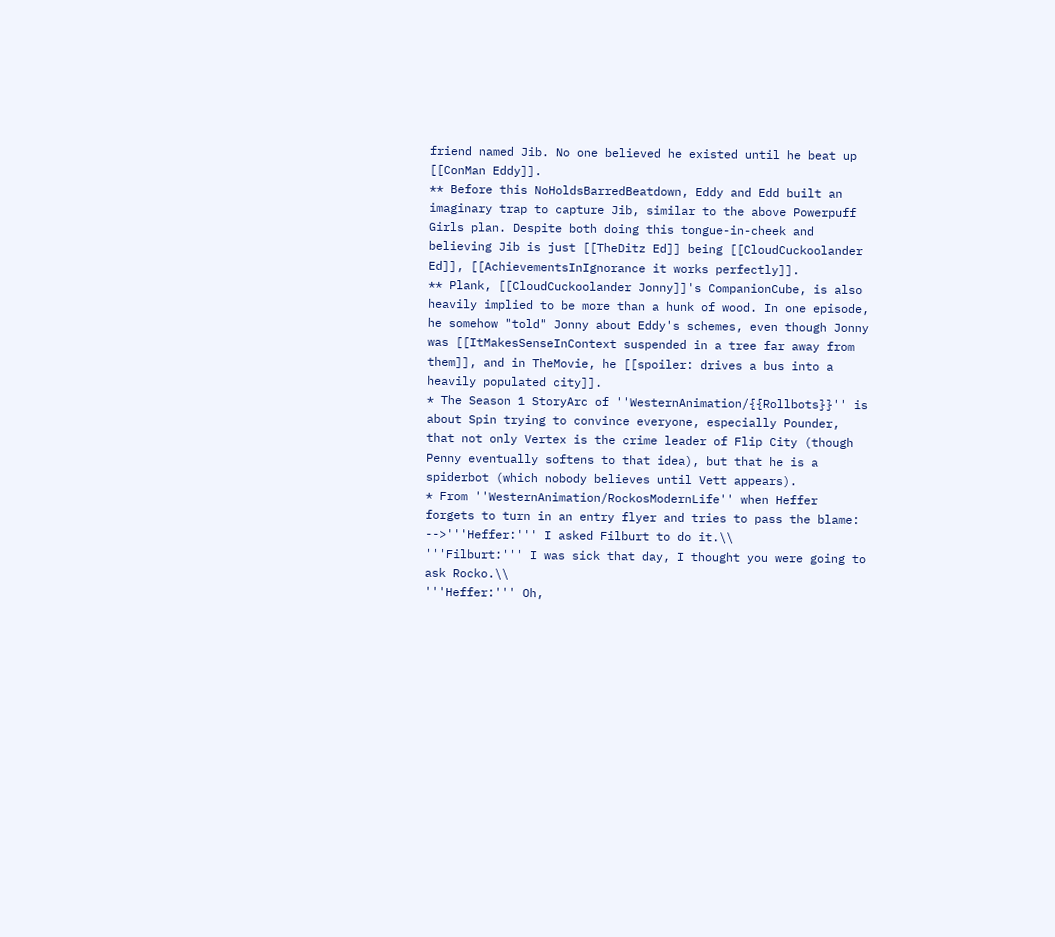friend named Jib. No one believed he existed until he beat up [[ConMan Eddy]].
** Before this NoHoldsBarredBeatdown, Eddy and Edd built an imaginary trap to capture Jib, similar to the above Powerpuff Girls plan. Despite both doing this tongue-in-cheek and believing Jib is just [[TheDitz Ed]] being [[CloudCuckoolander Ed]], [[AchievementsInIgnorance it works perfectly]].
** Plank, [[CloudCuckoolander Jonny]]'s CompanionCube, is also heavily implied to be more than a hunk of wood. In one episode, he somehow "told" Jonny about Eddy's schemes, even though Jonny was [[ItMakesSenseInContext suspended in a tree far away from them]], and in TheMovie, he [[spoiler: drives a bus into a heavily populated city]].
* The Season 1 StoryArc of ''WesternAnimation/{{Rollbots}}'' is about Spin trying to convince everyone, especially Pounder, that not only Vertex is the crime leader of Flip City (though Penny eventually softens to that idea), but that he is a spiderbot (which nobody believes until Vett appears).
* From ''WesternAnimation/RockosModernLife'' when Heffer forgets to turn in an entry flyer and tries to pass the blame:
-->'''Heffer:''' I asked Filburt to do it.\\
'''Filburt:''' I was sick that day, I thought you were going to ask Rocko.\\
'''Heffer:''' Oh,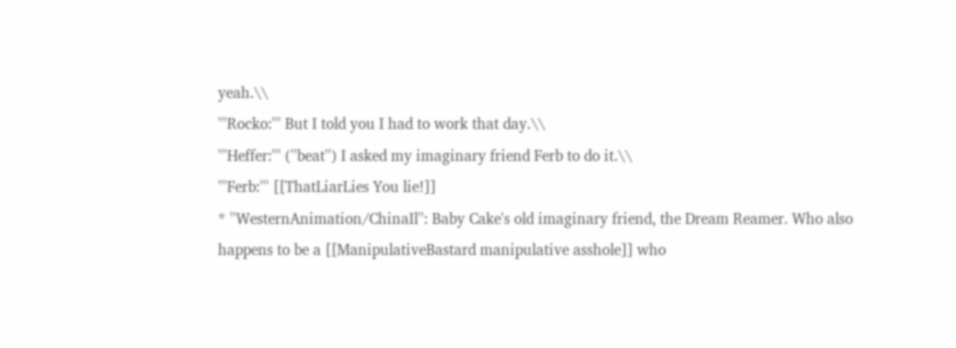yeah.\\
'''Rocko:''' But I told you I had to work that day.\\
'''Heffer:''' (''beat'') I asked my imaginary friend Ferb to do it.\\
'''Ferb:''' [[ThatLiarLies You lie!]]
* ''WesternAnimation/ChinaIl'': Baby Cake's old imaginary friend, the Dream Reamer. Who also happens to be a [[ManipulativeBastard manipulative asshole]] who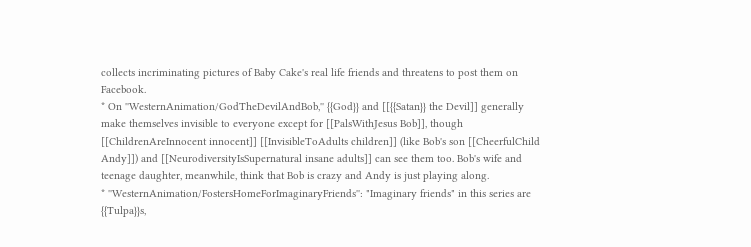collects incriminating pictures of Baby Cake's real life friends and threatens to post them on Facebook.
* On ''WesternAnimation/GodTheDevilAndBob,'' {{God}} and [[{{Satan}} the Devil]] generally make themselves invisible to everyone except for [[PalsWithJesus Bob]], though [[ChildrenAreInnocent innocent]] [[InvisibleToAdults children]] (like Bob's son [[CheerfulChild Andy]]) and [[NeurodiversityIsSupernatural insane adults]] can see them too. Bob's wife and teenage daughter, meanwhile, think that Bob is crazy and Andy is just playing along.
* ''WesternAnimation/FostersHomeForImaginaryFriends'': "Imaginary friends" in this series are {{Tulpa}}s,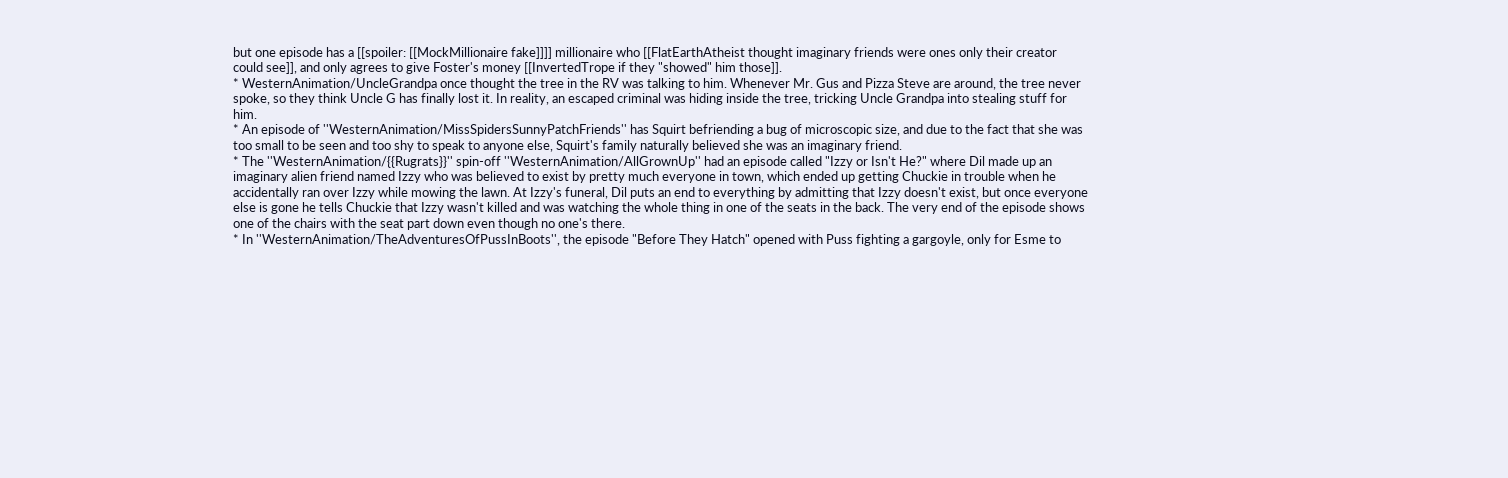but one episode has a [[spoiler: [[MockMillionaire fake]]]] millionaire who [[FlatEarthAtheist thought imaginary friends were ones only their creator could see]], and only agrees to give Foster's money [[InvertedTrope if they "showed" him those]].
* WesternAnimation/UncleGrandpa once thought the tree in the RV was talking to him. Whenever Mr. Gus and Pizza Steve are around, the tree never spoke, so they think Uncle G has finally lost it. In reality, an escaped criminal was hiding inside the tree, tricking Uncle Grandpa into stealing stuff for him.
* An episode of ''WesternAnimation/MissSpidersSunnyPatchFriends'' has Squirt befriending a bug of microscopic size, and due to the fact that she was too small to be seen and too shy to speak to anyone else, Squirt's family naturally believed she was an imaginary friend.
* The ''WesternAnimation/{{Rugrats}}'' spin-off ''WesternAnimation/AllGrownUp'' had an episode called "Izzy or Isn't He?" where Dil made up an imaginary alien friend named Izzy who was believed to exist by pretty much everyone in town, which ended up getting Chuckie in trouble when he accidentally ran over Izzy while mowing the lawn. At Izzy's funeral, Dil puts an end to everything by admitting that Izzy doesn't exist, but once everyone else is gone he tells Chuckie that Izzy wasn't killed and was watching the whole thing in one of the seats in the back. The very end of the episode shows one of the chairs with the seat part down even though no one's there.
* In ''WesternAnimation/TheAdventuresOfPussInBoots'', the episode "Before They Hatch" opened with Puss fighting a gargoyle, only for Esme to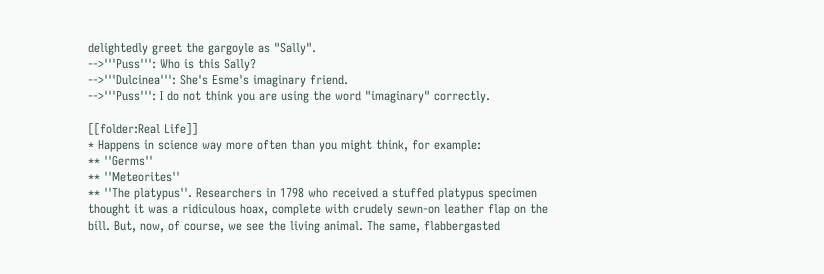delightedly greet the gargoyle as "Sally".
-->'''Puss''': Who is this Sally?
-->'''Dulcinea''': She's Esme's imaginary friend.
-->'''Puss''': I do not think you are using the word "imaginary" correctly.

[[folder:Real Life]]
* Happens in science way more often than you might think, for example:
** ''Germs''
** ''Meteorites''
** ''The platypus''. Researchers in 1798 who received a stuffed platypus specimen thought it was a ridiculous hoax, complete with crudely sewn-on leather flap on the bill. But, now, of course, we see the living animal. The same, flabbergasted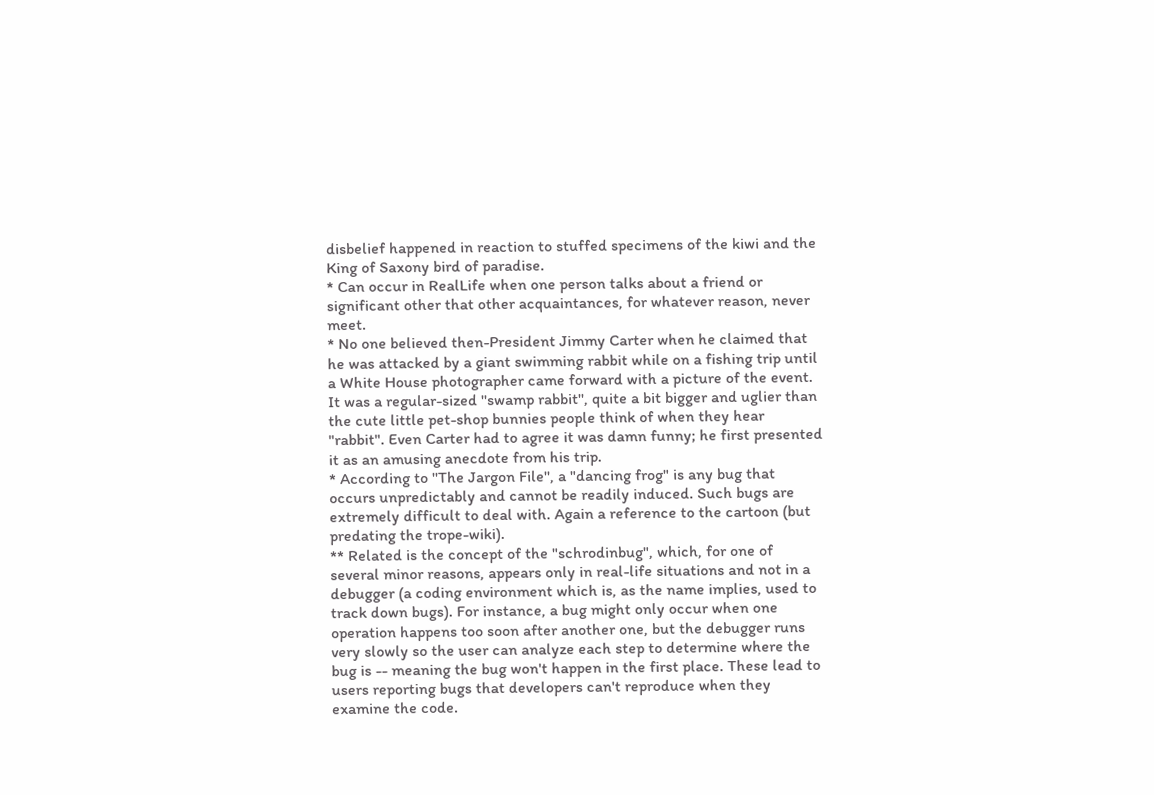disbelief happened in reaction to stuffed specimens of the kiwi and the King of Saxony bird of paradise.
* Can occur in RealLife when one person talks about a friend or significant other that other acquaintances, for whatever reason, never meet.
* No one believed then-President Jimmy Carter when he claimed that he was attacked by a giant swimming rabbit while on a fishing trip until a White House photographer came forward with a picture of the event. It was a regular-sized ''swamp rabbit'', quite a bit bigger and uglier than the cute little pet-shop bunnies people think of when they hear "rabbit". Even Carter had to agree it was damn funny; he first presented it as an amusing anecdote from his trip.
* According to ''The Jargon File'', a "dancing frog" is any bug that occurs unpredictably and cannot be readily induced. Such bugs are extremely difficult to deal with. Again a reference to the cartoon (but predating the trope-wiki).
** Related is the concept of the "schrodinbug", which, for one of several minor reasons, appears only in real-life situations and not in a debugger (a coding environment which is, as the name implies, used to track down bugs). For instance, a bug might only occur when one operation happens too soon after another one, but the debugger runs very slowly so the user can analyze each step to determine where the bug is -- meaning the bug won't happen in the first place. These lead to users reporting bugs that developers can't reproduce when they examine the code.